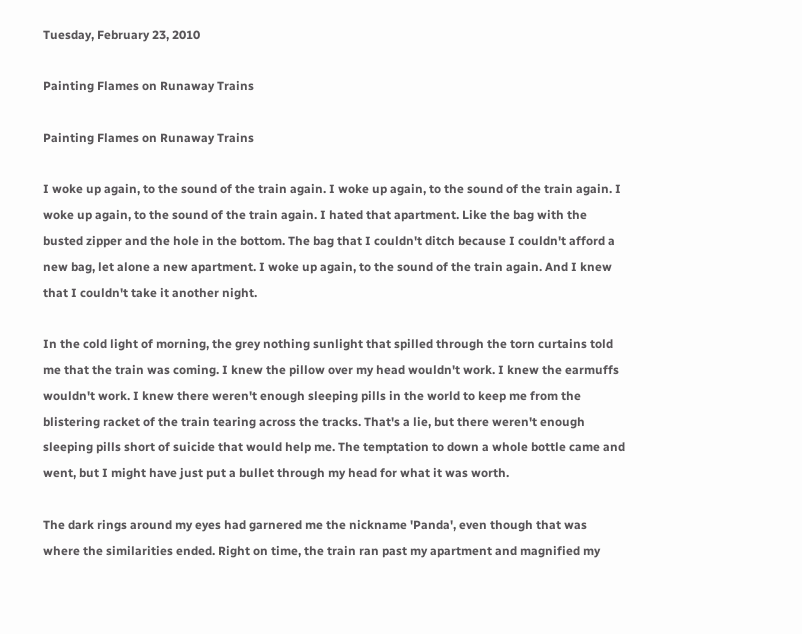Tuesday, February 23, 2010

Painting Flames on Runaway Trains

Painting Flames on Runaway Trains

I woke up again, to the sound of the train again. I woke up again, to the sound of the train again. I woke up again, to the sound of the train again. I hated that apartment. Like the bag with the busted zipper and the hole in the bottom. The bag that I couldn't ditch because I couldn't afford a new bag, let alone a new apartment. I woke up again, to the sound of the train again. And I knew that I couldn't take it another night.

In the cold light of morning, the grey nothing sunlight that spilled through the torn curtains told me that the train was coming. I knew the pillow over my head wouldn't work. I knew the earmuffs wouldn't work. I knew there weren't enough sleeping pills in the world to keep me from the blistering racket of the train tearing across the tracks. That's a lie, but there weren't enough sleeping pills short of suicide that would help me. The temptation to down a whole bottle came and went, but I might have just put a bullet through my head for what it was worth.

The dark rings around my eyes had garnered me the nickname 'Panda', even though that was where the similarities ended. Right on time, the train ran past my apartment and magnified my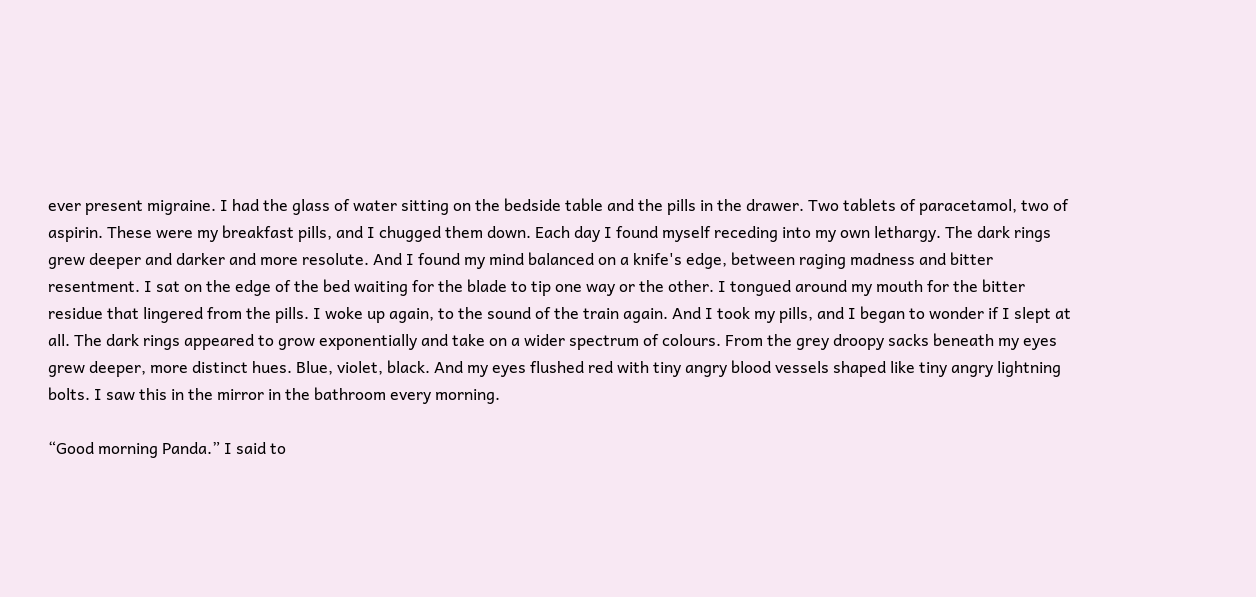ever present migraine. I had the glass of water sitting on the bedside table and the pills in the drawer. Two tablets of paracetamol, two of aspirin. These were my breakfast pills, and I chugged them down. Each day I found myself receding into my own lethargy. The dark rings grew deeper and darker and more resolute. And I found my mind balanced on a knife's edge, between raging madness and bitter resentment. I sat on the edge of the bed waiting for the blade to tip one way or the other. I tongued around my mouth for the bitter residue that lingered from the pills. I woke up again, to the sound of the train again. And I took my pills, and I began to wonder if I slept at all. The dark rings appeared to grow exponentially and take on a wider spectrum of colours. From the grey droopy sacks beneath my eyes grew deeper, more distinct hues. Blue, violet, black. And my eyes flushed red with tiny angry blood vessels shaped like tiny angry lightning bolts. I saw this in the mirror in the bathroom every morning.

“Good morning Panda.” I said to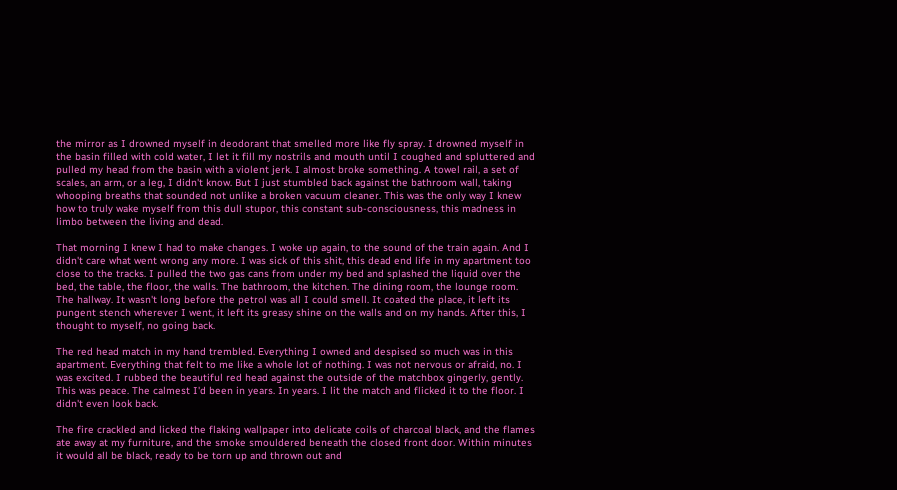the mirror as I drowned myself in deodorant that smelled more like fly spray. I drowned myself in the basin filled with cold water, I let it fill my nostrils and mouth until I coughed and spluttered and pulled my head from the basin with a violent jerk. I almost broke something. A towel rail, a set of scales, an arm, or a leg, I didn't know. But I just stumbled back against the bathroom wall, taking whooping breaths that sounded not unlike a broken vacuum cleaner. This was the only way I knew how to truly wake myself from this dull stupor, this constant sub-consciousness, this madness in limbo between the living and dead.

That morning I knew I had to make changes. I woke up again, to the sound of the train again. And I didn't care what went wrong any more. I was sick of this shit, this dead end life in my apartment too close to the tracks. I pulled the two gas cans from under my bed and splashed the liquid over the bed, the table, the floor, the walls. The bathroom, the kitchen. The dining room, the lounge room. The hallway. It wasn't long before the petrol was all I could smell. It coated the place, it left its pungent stench wherever I went, it left its greasy shine on the walls and on my hands. After this, I thought to myself, no going back.

The red head match in my hand trembled. Everything I owned and despised so much was in this apartment. Everything that felt to me like a whole lot of nothing. I was not nervous or afraid, no. I was excited. I rubbed the beautiful red head against the outside of the matchbox gingerly, gently. This was peace. The calmest I'd been in years. In years. I lit the match and flicked it to the floor. I didn't even look back.

The fire crackled and licked the flaking wallpaper into delicate coils of charcoal black, and the flames ate away at my furniture, and the smoke smouldered beneath the closed front door. Within minutes it would all be black, ready to be torn up and thrown out and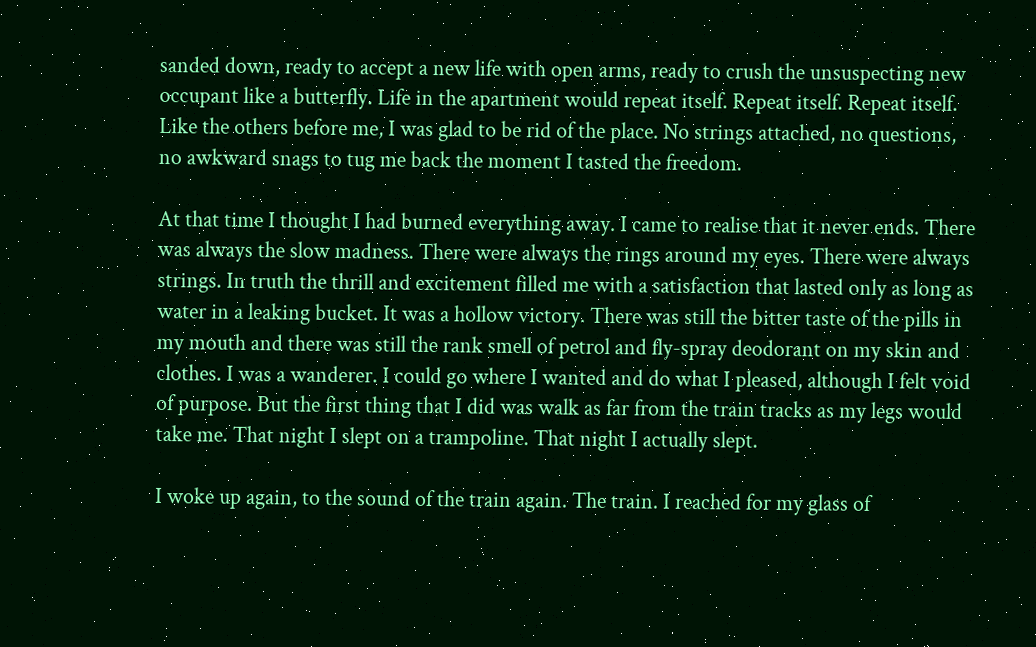sanded down, ready to accept a new life with open arms, ready to crush the unsuspecting new occupant like a butterfly. Life in the apartment would repeat itself. Repeat itself. Repeat itself. Like the others before me, I was glad to be rid of the place. No strings attached, no questions, no awkward snags to tug me back the moment I tasted the freedom.

At that time I thought I had burned everything away. I came to realise that it never ends. There was always the slow madness. There were always the rings around my eyes. There were always strings. In truth the thrill and excitement filled me with a satisfaction that lasted only as long as water in a leaking bucket. It was a hollow victory. There was still the bitter taste of the pills in my mouth and there was still the rank smell of petrol and fly-spray deodorant on my skin and clothes. I was a wanderer. I could go where I wanted and do what I pleased, although I felt void of purpose. But the first thing that I did was walk as far from the train tracks as my legs would take me. That night I slept on a trampoline. That night I actually slept.

I woke up again, to the sound of the train again. The train. I reached for my glass of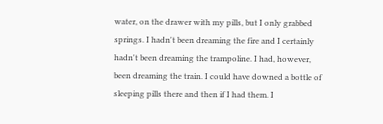water, on the drawer with my pills, but I only grabbed springs. I hadn't been dreaming the fire and I certainly hadn't been dreaming the trampoline. I had, however, been dreaming the train. I could have downed a bottle of sleeping pills there and then if I had them. I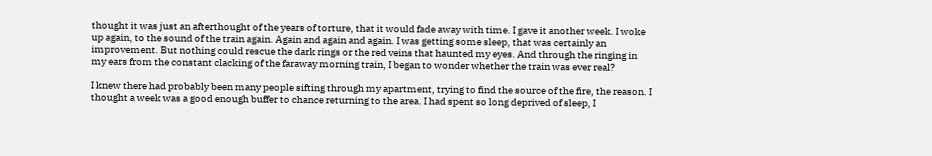thought it was just an afterthought of the years of torture, that it would fade away with time. I gave it another week. I woke up again, to the sound of the train again. Again and again and again. I was getting some sleep, that was certainly an improvement. But nothing could rescue the dark rings or the red veins that haunted my eyes. And through the ringing in my ears from the constant clacking of the faraway morning train, I began to wonder whether the train was ever real?

I knew there had probably been many people sifting through my apartment, trying to find the source of the fire, the reason. I thought a week was a good enough buffer to chance returning to the area. I had spent so long deprived of sleep, I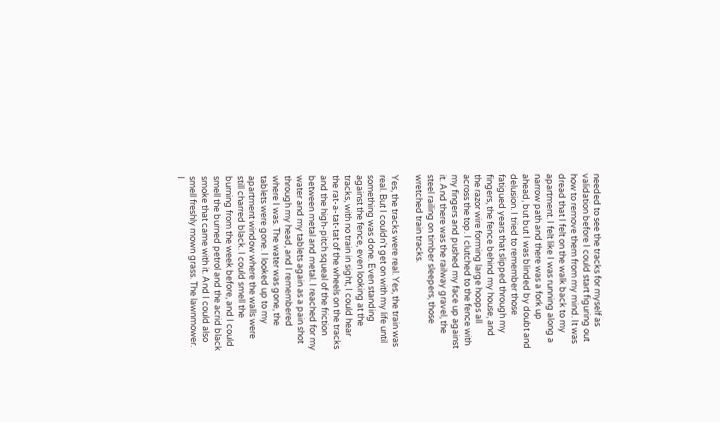needed to see the tracks for myself as validation before I could start figuring out how to remove them from my mind. It was dread that I felt on the walk back to my apartment. I felt like I was running along a narrow path and there was a fork up ahead, but but I was blinded by doubt and delusion. I tried to remember those fatigued years that slipped through my fingers, the fence behind my house, and the razor wire forming large hoops all across the top. I clutched to the fence with my fingers and pushed my face up against it. And there was the railway gravel, the steel railing on timber sleepers, those wretched train tracks.

Yes, the tracks were real. Yes, the train was real. But I couldn't get on with my life until something was done. Even standing against the fence, even looking at the tracks, with no train in sight, I could hear the rat-a-tat-tat of the wheels on the tracks and the high-pitch squeal of the friction between metal and metal. I reached for my water and my tablets again as a pain shot through my head, and I remembered where I was. The water was gone, the tablets were gone. I looked up to my apartment window where the walls were still charred black. I could smell the burning from the week before, and I could smell the burned petrol and the acrid black smoke that came with it. And I could also smell freshly mown grass. The lawnmower. I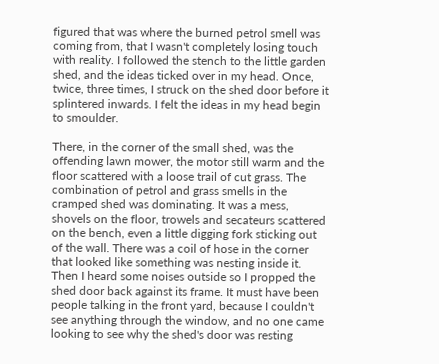figured that was where the burned petrol smell was coming from, that I wasn't completely losing touch with reality. I followed the stench to the little garden shed, and the ideas ticked over in my head. Once, twice, three times, I struck on the shed door before it splintered inwards. I felt the ideas in my head begin to smoulder.

There, in the corner of the small shed, was the offending lawn mower, the motor still warm and the floor scattered with a loose trail of cut grass. The combination of petrol and grass smells in the cramped shed was dominating. It was a mess, shovels on the floor, trowels and secateurs scattered on the bench, even a little digging fork sticking out of the wall. There was a coil of hose in the corner that looked like something was nesting inside it. Then I heard some noises outside so I propped the shed door back against its frame. It must have been people talking in the front yard, because I couldn't see anything through the window, and no one came looking to see why the shed's door was resting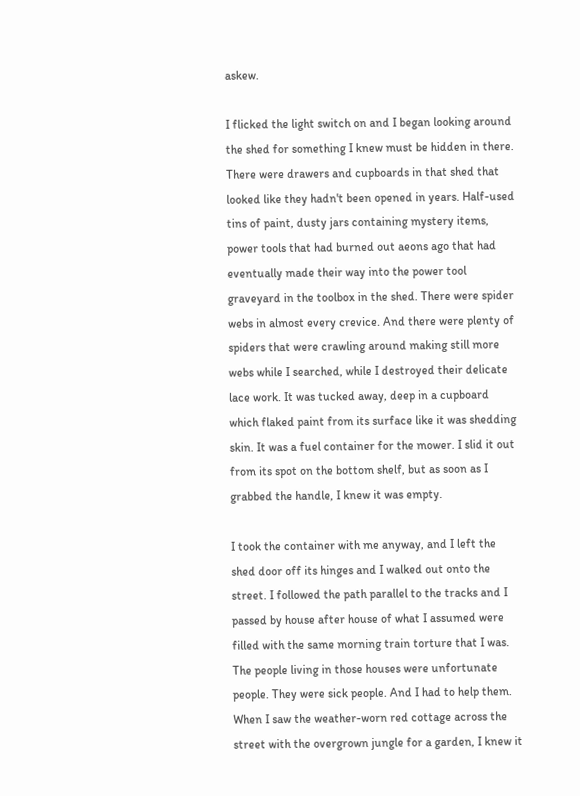askew.

I flicked the light switch on and I began looking around the shed for something I knew must be hidden in there. There were drawers and cupboards in that shed that looked like they hadn't been opened in years. Half-used tins of paint, dusty jars containing mystery items, power tools that had burned out aeons ago that had eventually made their way into the power tool graveyard in the toolbox in the shed. There were spider webs in almost every crevice. And there were plenty of spiders that were crawling around making still more webs while I searched, while I destroyed their delicate lace work. It was tucked away, deep in a cupboard which flaked paint from its surface like it was shedding skin. It was a fuel container for the mower. I slid it out from its spot on the bottom shelf, but as soon as I grabbed the handle, I knew it was empty.

I took the container with me anyway, and I left the shed door off its hinges and I walked out onto the street. I followed the path parallel to the tracks and I passed by house after house of what I assumed were filled with the same morning train torture that I was. The people living in those houses were unfortunate people. They were sick people. And I had to help them. When I saw the weather-worn red cottage across the street with the overgrown jungle for a garden, I knew it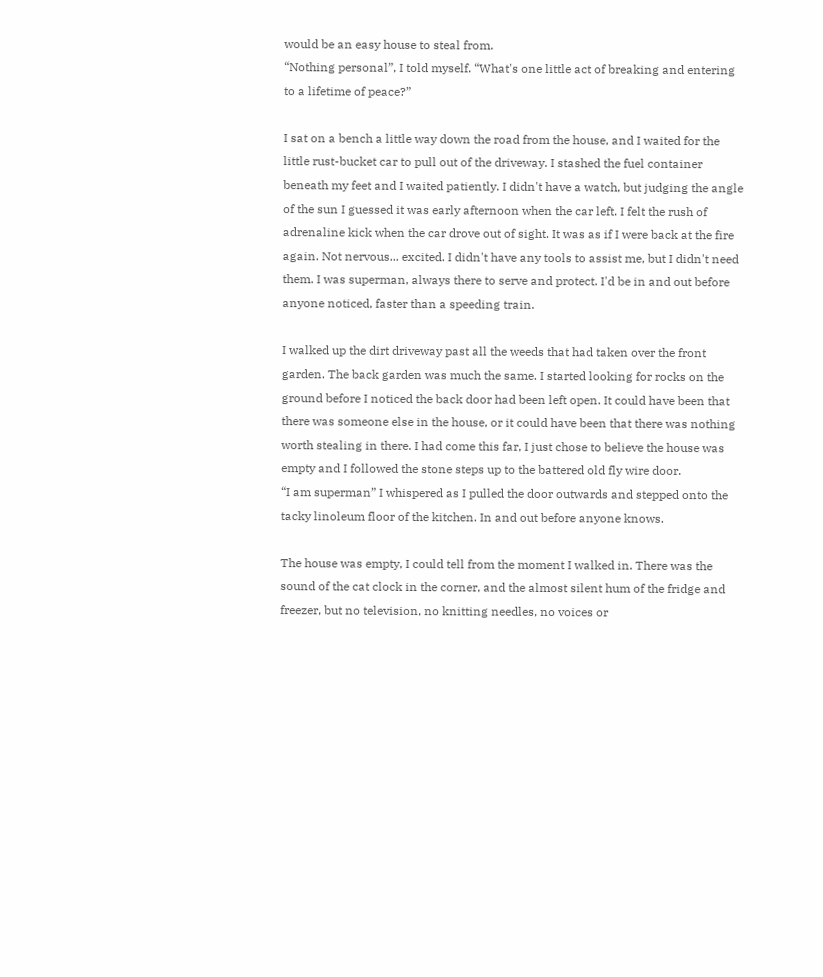would be an easy house to steal from.
“Nothing personal”, I told myself. “What's one little act of breaking and entering to a lifetime of peace?”

I sat on a bench a little way down the road from the house, and I waited for the little rust-bucket car to pull out of the driveway. I stashed the fuel container beneath my feet and I waited patiently. I didn't have a watch, but judging the angle of the sun I guessed it was early afternoon when the car left. I felt the rush of adrenaline kick when the car drove out of sight. It was as if I were back at the fire again. Not nervous... excited. I didn't have any tools to assist me, but I didn't need them. I was superman, always there to serve and protect. I'd be in and out before anyone noticed, faster than a speeding train.

I walked up the dirt driveway past all the weeds that had taken over the front garden. The back garden was much the same. I started looking for rocks on the ground before I noticed the back door had been left open. It could have been that there was someone else in the house, or it could have been that there was nothing worth stealing in there. I had come this far, I just chose to believe the house was empty and I followed the stone steps up to the battered old fly wire door.
“I am superman” I whispered as I pulled the door outwards and stepped onto the tacky linoleum floor of the kitchen. In and out before anyone knows.

The house was empty, I could tell from the moment I walked in. There was the sound of the cat clock in the corner, and the almost silent hum of the fridge and freezer, but no television, no knitting needles, no voices or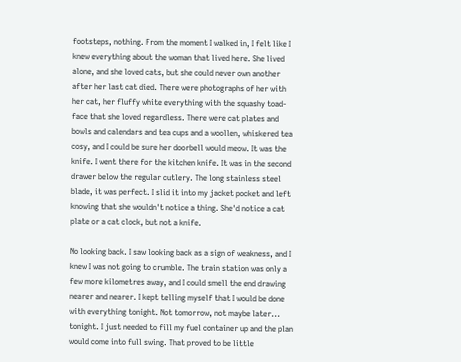footsteps, nothing. From the moment I walked in, I felt like I knew everything about the woman that lived here. She lived alone, and she loved cats, but she could never own another after her last cat died. There were photographs of her with her cat, her fluffy white everything with the squashy toad-face that she loved regardless. There were cat plates and bowls and calendars and tea cups and a woollen, whiskered tea cosy, and I could be sure her doorbell would meow. It was the knife. I went there for the kitchen knife. It was in the second drawer below the regular cutlery. The long stainless steel blade, it was perfect. I slid it into my jacket pocket and left knowing that she wouldn't notice a thing. She'd notice a cat plate or a cat clock, but not a knife.

No looking back. I saw looking back as a sign of weakness, and I knew I was not going to crumble. The train station was only a few more kilometres away, and I could smell the end drawing nearer and nearer. I kept telling myself that I would be done with everything tonight. Not tomorrow, not maybe later... tonight. I just needed to fill my fuel container up and the plan would come into full swing. That proved to be little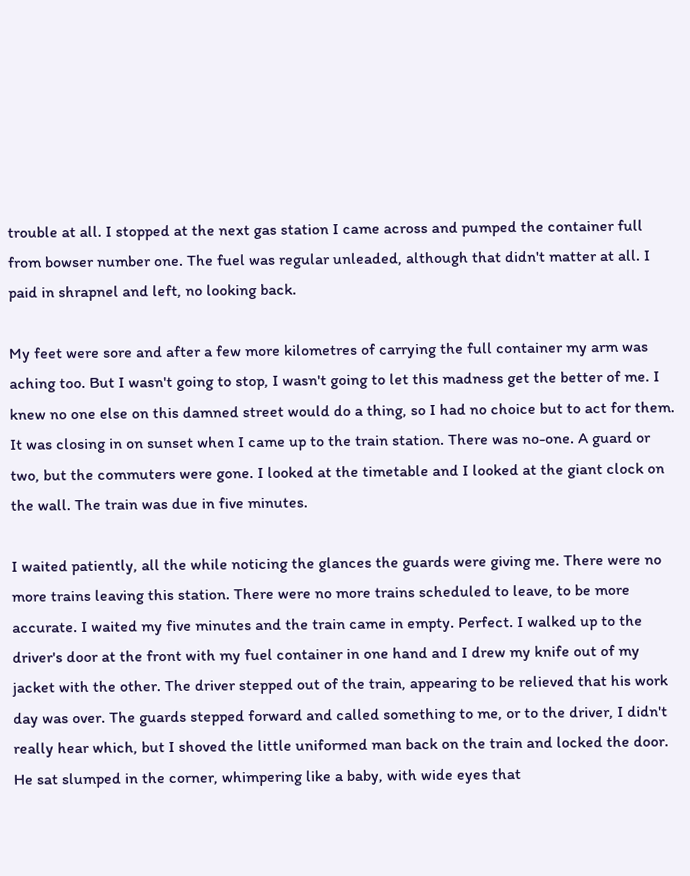trouble at all. I stopped at the next gas station I came across and pumped the container full from bowser number one. The fuel was regular unleaded, although that didn't matter at all. I paid in shrapnel and left, no looking back.

My feet were sore and after a few more kilometres of carrying the full container my arm was aching too. But I wasn't going to stop, I wasn't going to let this madness get the better of me. I knew no one else on this damned street would do a thing, so I had no choice but to act for them. It was closing in on sunset when I came up to the train station. There was no-one. A guard or two, but the commuters were gone. I looked at the timetable and I looked at the giant clock on the wall. The train was due in five minutes.

I waited patiently, all the while noticing the glances the guards were giving me. There were no more trains leaving this station. There were no more trains scheduled to leave, to be more accurate. I waited my five minutes and the train came in empty. Perfect. I walked up to the driver's door at the front with my fuel container in one hand and I drew my knife out of my jacket with the other. The driver stepped out of the train, appearing to be relieved that his work day was over. The guards stepped forward and called something to me, or to the driver, I didn't really hear which, but I shoved the little uniformed man back on the train and locked the door. He sat slumped in the corner, whimpering like a baby, with wide eyes that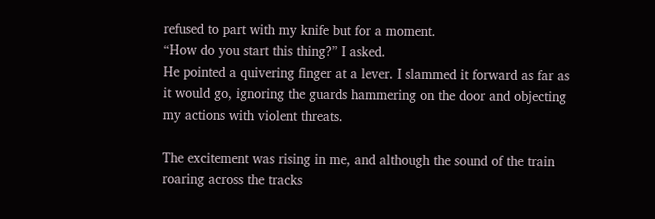refused to part with my knife but for a moment.
“How do you start this thing?” I asked.
He pointed a quivering finger at a lever. I slammed it forward as far as it would go, ignoring the guards hammering on the door and objecting my actions with violent threats.

The excitement was rising in me, and although the sound of the train roaring across the tracks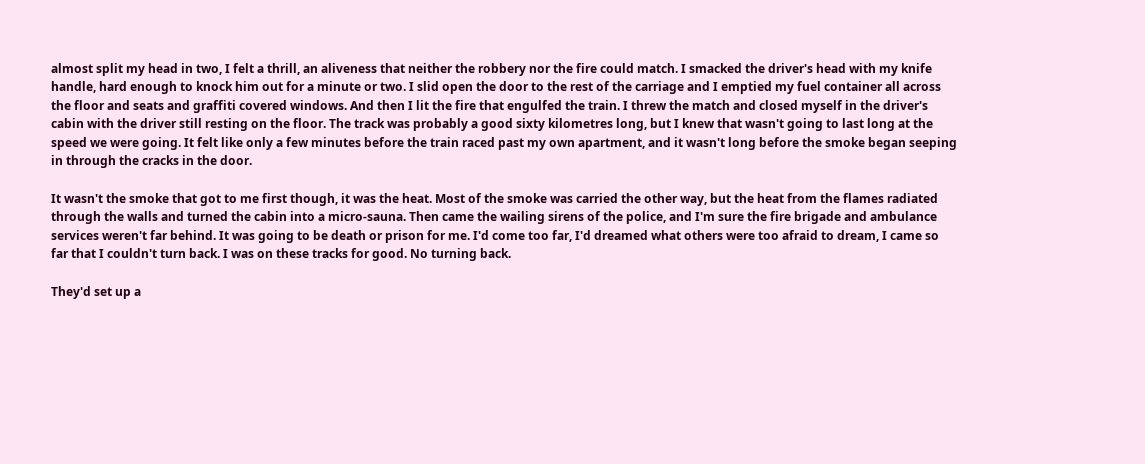almost split my head in two, I felt a thrill, an aliveness that neither the robbery nor the fire could match. I smacked the driver's head with my knife handle, hard enough to knock him out for a minute or two. I slid open the door to the rest of the carriage and I emptied my fuel container all across the floor and seats and graffiti covered windows. And then I lit the fire that engulfed the train. I threw the match and closed myself in the driver's cabin with the driver still resting on the floor. The track was probably a good sixty kilometres long, but I knew that wasn't going to last long at the speed we were going. It felt like only a few minutes before the train raced past my own apartment, and it wasn't long before the smoke began seeping in through the cracks in the door.

It wasn't the smoke that got to me first though, it was the heat. Most of the smoke was carried the other way, but the heat from the flames radiated through the walls and turned the cabin into a micro-sauna. Then came the wailing sirens of the police, and I'm sure the fire brigade and ambulance services weren't far behind. It was going to be death or prison for me. I'd come too far, I'd dreamed what others were too afraid to dream, I came so far that I couldn't turn back. I was on these tracks for good. No turning back.

They'd set up a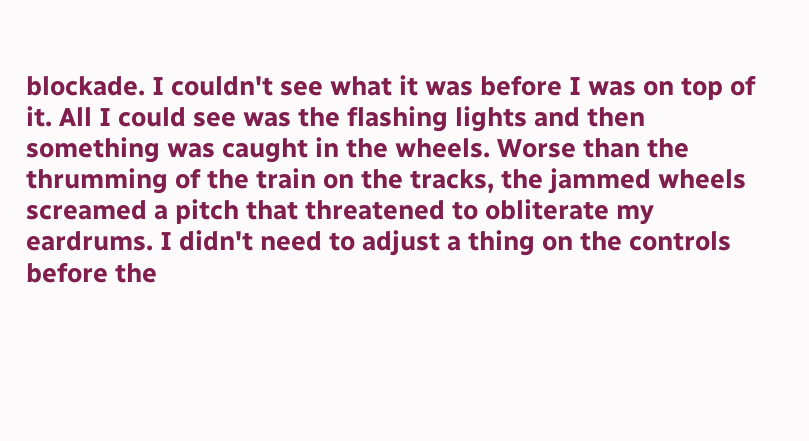blockade. I couldn't see what it was before I was on top of it. All I could see was the flashing lights and then something was caught in the wheels. Worse than the thrumming of the train on the tracks, the jammed wheels screamed a pitch that threatened to obliterate my eardrums. I didn't need to adjust a thing on the controls before the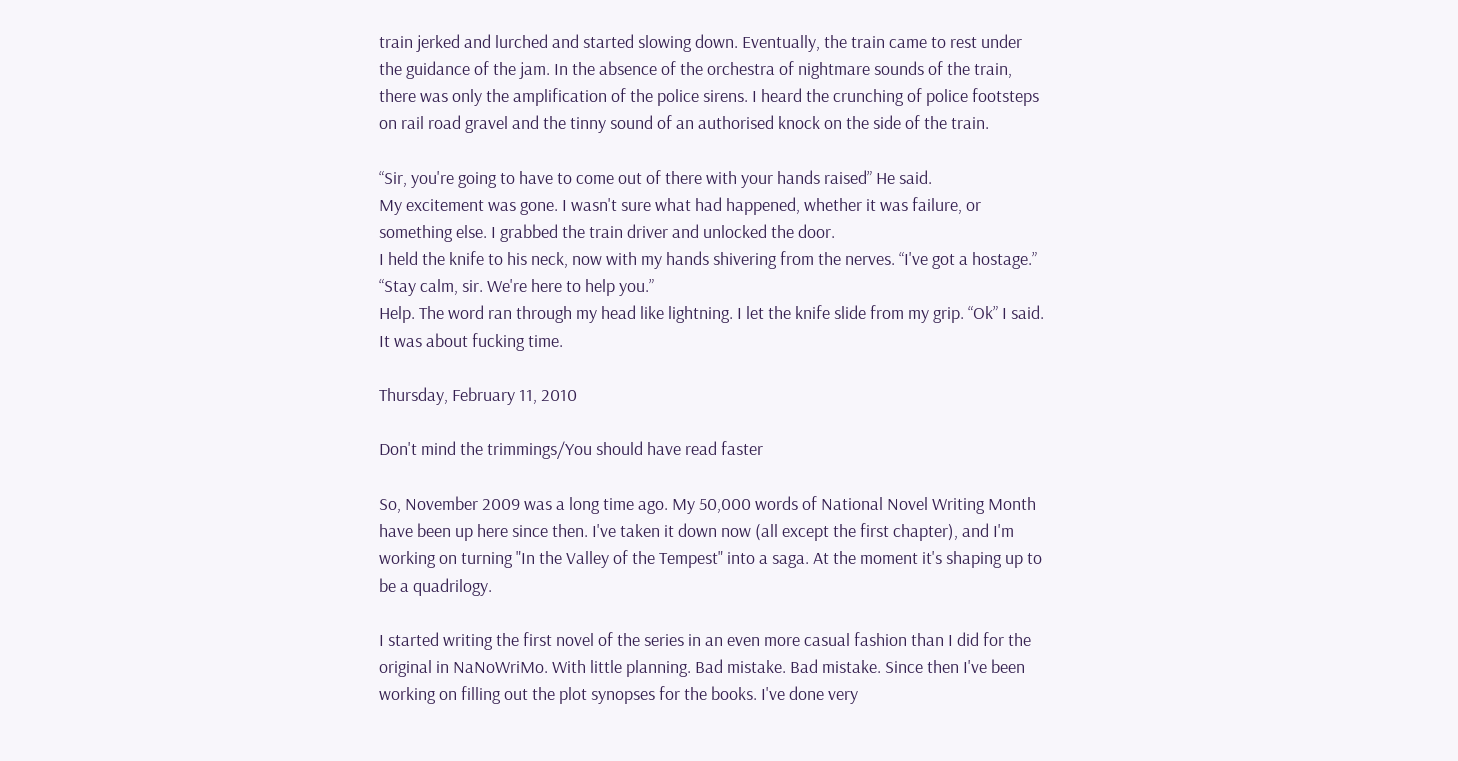train jerked and lurched and started slowing down. Eventually, the train came to rest under the guidance of the jam. In the absence of the orchestra of nightmare sounds of the train, there was only the amplification of the police sirens. I heard the crunching of police footsteps on rail road gravel and the tinny sound of an authorised knock on the side of the train.

“Sir, you're going to have to come out of there with your hands raised” He said.
My excitement was gone. I wasn't sure what had happened, whether it was failure, or something else. I grabbed the train driver and unlocked the door.
I held the knife to his neck, now with my hands shivering from the nerves. “I've got a hostage.”
“Stay calm, sir. We're here to help you.”
Help. The word ran through my head like lightning. I let the knife slide from my grip. “Ok” I said. It was about fucking time.

Thursday, February 11, 2010

Don't mind the trimmings/You should have read faster

So, November 2009 was a long time ago. My 50,000 words of National Novel Writing Month have been up here since then. I've taken it down now (all except the first chapter), and I'm working on turning "In the Valley of the Tempest" into a saga. At the moment it's shaping up to be a quadrilogy.

I started writing the first novel of the series in an even more casual fashion than I did for the original in NaNoWriMo. With little planning. Bad mistake. Bad mistake. Since then I've been working on filling out the plot synopses for the books. I've done very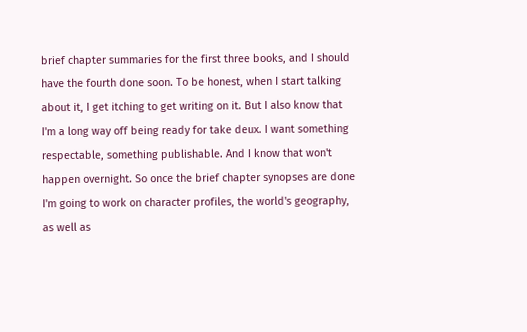brief chapter summaries for the first three books, and I should have the fourth done soon. To be honest, when I start talking about it, I get itching to get writing on it. But I also know that I'm a long way off being ready for take deux. I want something respectable, something publishable. And I know that won't happen overnight. So once the brief chapter synopses are done I'm going to work on character profiles, the world's geography, as well as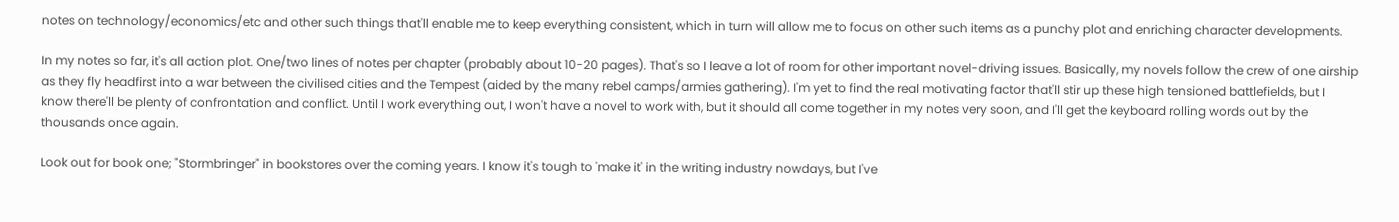notes on technology/economics/etc and other such things that'll enable me to keep everything consistent, which in turn will allow me to focus on other such items as a punchy plot and enriching character developments.

In my notes so far, it's all action plot. One/two lines of notes per chapter (probably about 10-20 pages). That's so I leave a lot of room for other important novel-driving issues. Basically, my novels follow the crew of one airship as they fly headfirst into a war between the civilised cities and the Tempest (aided by the many rebel camps/armies gathering). I'm yet to find the real motivating factor that'll stir up these high tensioned battlefields, but I know there'll be plenty of confrontation and conflict. Until I work everything out, I won't have a novel to work with, but it should all come together in my notes very soon, and I'll get the keyboard rolling words out by the thousands once again.

Look out for book one; "Stormbringer" in bookstores over the coming years. I know it's tough to 'make it' in the writing industry nowdays, but I've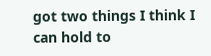got two things I think I can hold to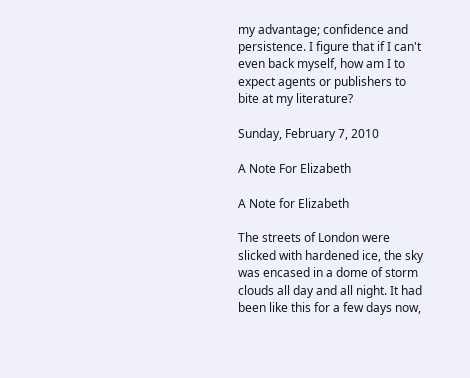my advantage; confidence and persistence. I figure that if I can't even back myself, how am I to expect agents or publishers to bite at my literature?

Sunday, February 7, 2010

A Note For Elizabeth

A Note for Elizabeth

The streets of London were slicked with hardened ice, the sky was encased in a dome of storm clouds all day and all night. It had been like this for a few days now,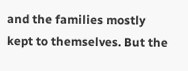and the families mostly kept to themselves. But the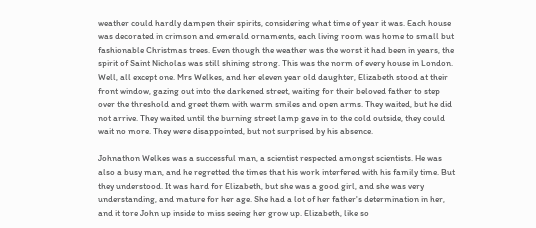weather could hardly dampen their spirits, considering what time of year it was. Each house was decorated in crimson and emerald ornaments, each living room was home to small but fashionable Christmas trees. Even though the weather was the worst it had been in years, the spirit of Saint Nicholas was still shining strong. This was the norm of every house in London. Well, all except one. Mrs Welkes, and her eleven year old daughter, Elizabeth stood at their front window, gazing out into the darkened street, waiting for their beloved father to step over the threshold and greet them with warm smiles and open arms. They waited, but he did not arrive. They waited until the burning street lamp gave in to the cold outside, they could wait no more. They were disappointed, but not surprised by his absence.

Johnathon Welkes was a successful man, a scientist respected amongst scientists. He was also a busy man, and he regretted the times that his work interfered with his family time. But they understood. It was hard for Elizabeth, but she was a good girl, and she was very understanding, and mature for her age. She had a lot of her father's determination in her, and it tore John up inside to miss seeing her grow up. Elizabeth, like so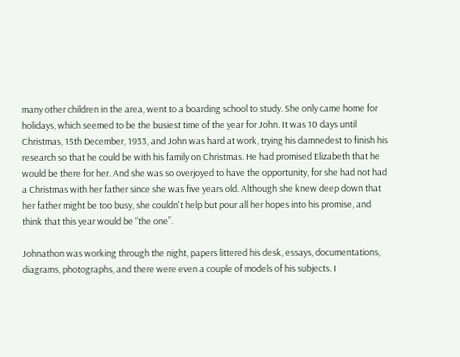many other children in the area, went to a boarding school to study. She only came home for holidays, which seemed to be the busiest time of the year for John. It was 10 days until Christmas, 15th December, 1933, and John was hard at work, trying his damnedest to finish his research so that he could be with his family on Christmas. He had promised Elizabeth that he would be there for her. And she was so overjoyed to have the opportunity, for she had not had a Christmas with her father since she was five years old. Although she knew deep down that her father might be too busy, she couldn't help but pour all her hopes into his promise, and think that this year would be “the one”.

Johnathon was working through the night, papers littered his desk, essays, documentations, diagrams, photographs, and there were even a couple of models of his subjects. I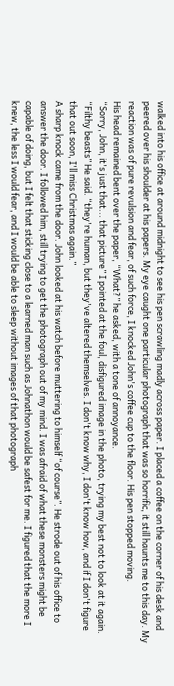walked into his office at around midnight to see his pen scrawling madly across paper. I placed a coffee on the corner of his desk and peered over his shoulder at his papers. My eye caught one particular photograph that was so horrific, it still haunts me to this day. My reaction was of pure revulsion and fear, of such force, I knocked John's coffee cup to the floor. His pen stopped moving.
His head remained bent over the paper, “What?” he asked, with a tone of annoyance.
“Sorry, John, it's just that... that picture” I pointed at the foul, disfigured image in the photo, trying my best not to look at it again.
“Filthy beasts” He said. “they're human, but they've altered themselves. I don't know why, I don't know how, and if I don't figure that out soon, I'll miss Christmas again.”
A sharp knock came from the door. John looked at his watch before muttering to himself “of course”. He strode out of his office to answer the door. I followed him, still trying to get the photograph out of my mind. I was afraid of what these monsters might be capable of doing, but I felt that sticking close to a learned man such as Johnathon would be safest for me. I figured that the more I knew, the less I would fear, and I would be able to sleep without images of that photograph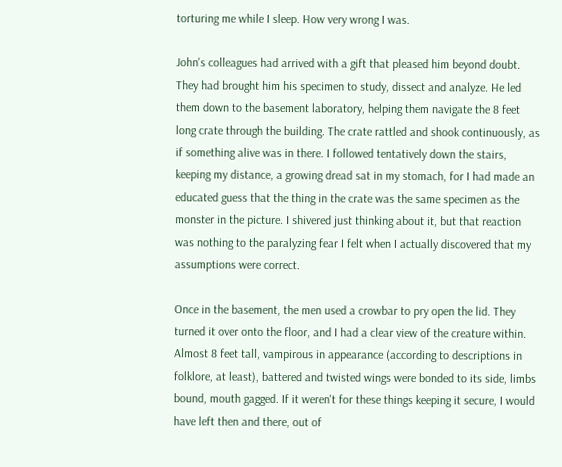torturing me while I sleep. How very wrong I was.

John's colleagues had arrived with a gift that pleased him beyond doubt. They had brought him his specimen to study, dissect and analyze. He led them down to the basement laboratory, helping them navigate the 8 feet long crate through the building. The crate rattled and shook continuously, as if something alive was in there. I followed tentatively down the stairs, keeping my distance, a growing dread sat in my stomach, for I had made an educated guess that the thing in the crate was the same specimen as the monster in the picture. I shivered just thinking about it, but that reaction was nothing to the paralyzing fear I felt when I actually discovered that my assumptions were correct.

Once in the basement, the men used a crowbar to pry open the lid. They turned it over onto the floor, and I had a clear view of the creature within. Almost 8 feet tall, vampirous in appearance (according to descriptions in folklore, at least), battered and twisted wings were bonded to its side, limbs bound, mouth gagged. If it weren't for these things keeping it secure, I would have left then and there, out of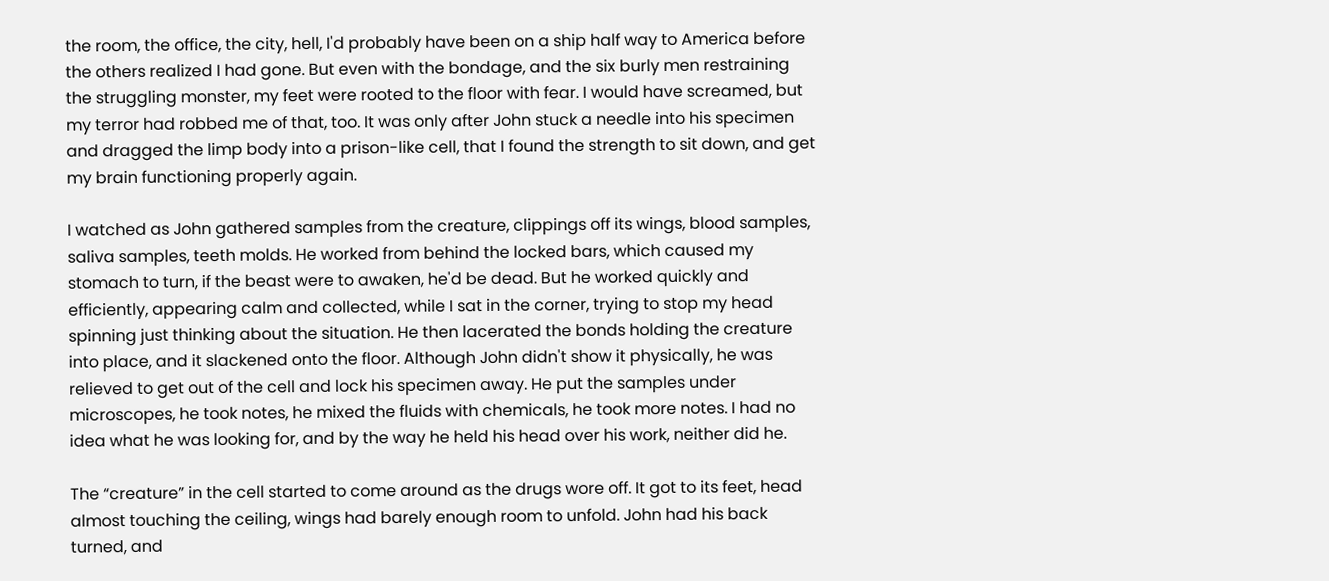the room, the office, the city, hell, I'd probably have been on a ship half way to America before the others realized I had gone. But even with the bondage, and the six burly men restraining the struggling monster, my feet were rooted to the floor with fear. I would have screamed, but my terror had robbed me of that, too. It was only after John stuck a needle into his specimen and dragged the limp body into a prison-like cell, that I found the strength to sit down, and get my brain functioning properly again.

I watched as John gathered samples from the creature, clippings off its wings, blood samples, saliva samples, teeth molds. He worked from behind the locked bars, which caused my stomach to turn, if the beast were to awaken, he'd be dead. But he worked quickly and efficiently, appearing calm and collected, while I sat in the corner, trying to stop my head spinning just thinking about the situation. He then lacerated the bonds holding the creature into place, and it slackened onto the floor. Although John didn't show it physically, he was relieved to get out of the cell and lock his specimen away. He put the samples under microscopes, he took notes, he mixed the fluids with chemicals, he took more notes. I had no idea what he was looking for, and by the way he held his head over his work, neither did he.

The “creature” in the cell started to come around as the drugs wore off. It got to its feet, head almost touching the ceiling, wings had barely enough room to unfold. John had his back turned, and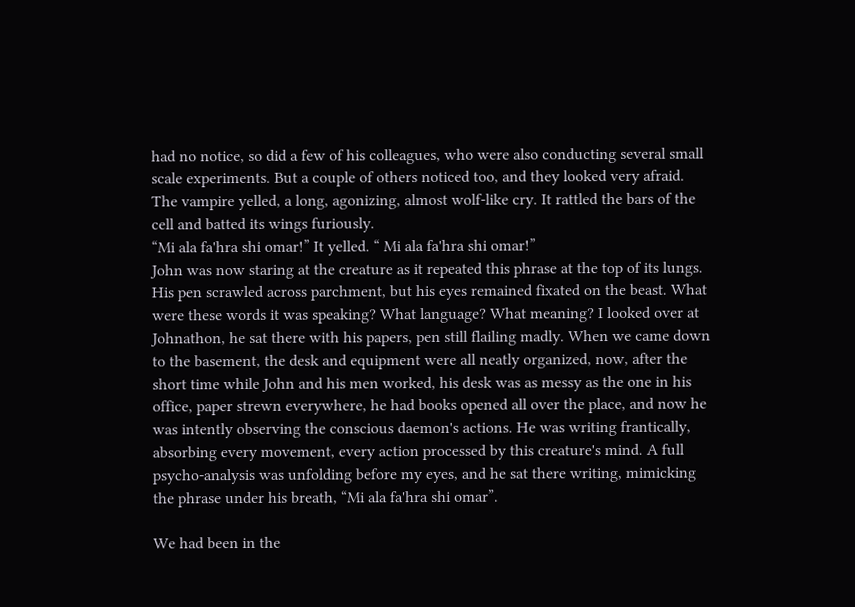had no notice, so did a few of his colleagues, who were also conducting several small scale experiments. But a couple of others noticed too, and they looked very afraid. The vampire yelled, a long, agonizing, almost wolf-like cry. It rattled the bars of the cell and batted its wings furiously.
“Mi ala fa'hra shi omar!” It yelled. “ Mi ala fa'hra shi omar!”
John was now staring at the creature as it repeated this phrase at the top of its lungs. His pen scrawled across parchment, but his eyes remained fixated on the beast. What were these words it was speaking? What language? What meaning? I looked over at Johnathon, he sat there with his papers, pen still flailing madly. When we came down to the basement, the desk and equipment were all neatly organized, now, after the short time while John and his men worked, his desk was as messy as the one in his office, paper strewn everywhere, he had books opened all over the place, and now he was intently observing the conscious daemon's actions. He was writing frantically, absorbing every movement, every action processed by this creature's mind. A full psycho-analysis was unfolding before my eyes, and he sat there writing, mimicking the phrase under his breath, “Mi ala fa'hra shi omar”.

We had been in the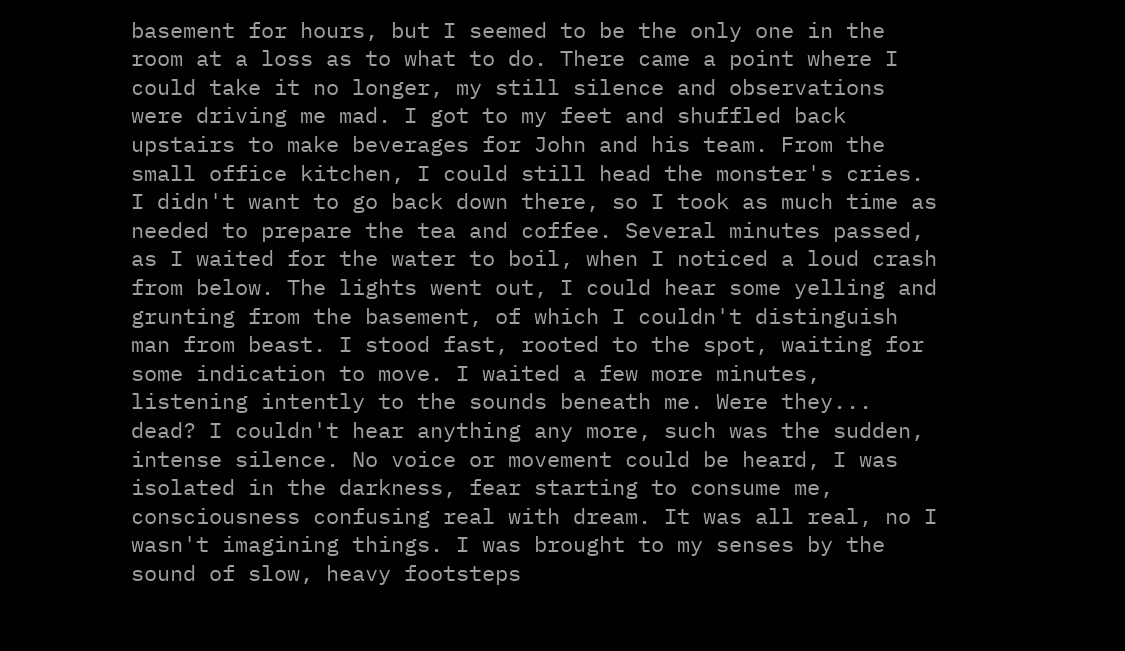basement for hours, but I seemed to be the only one in the room at a loss as to what to do. There came a point where I could take it no longer, my still silence and observations were driving me mad. I got to my feet and shuffled back upstairs to make beverages for John and his team. From the small office kitchen, I could still head the monster's cries. I didn't want to go back down there, so I took as much time as needed to prepare the tea and coffee. Several minutes passed, as I waited for the water to boil, when I noticed a loud crash from below. The lights went out, I could hear some yelling and grunting from the basement, of which I couldn't distinguish man from beast. I stood fast, rooted to the spot, waiting for some indication to move. I waited a few more minutes, listening intently to the sounds beneath me. Were they... dead? I couldn't hear anything any more, such was the sudden, intense silence. No voice or movement could be heard, I was isolated in the darkness, fear starting to consume me, consciousness confusing real with dream. It was all real, no I wasn't imagining things. I was brought to my senses by the sound of slow, heavy footsteps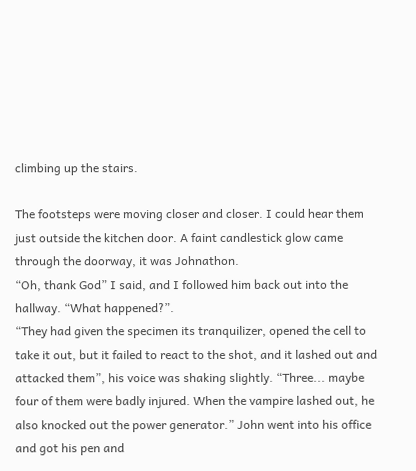climbing up the stairs.

The footsteps were moving closer and closer. I could hear them just outside the kitchen door. A faint candlestick glow came through the doorway, it was Johnathon.
“Oh, thank God” I said, and I followed him back out into the hallway. “What happened?”.
“They had given the specimen its tranquilizer, opened the cell to take it out, but it failed to react to the shot, and it lashed out and attacked them”, his voice was shaking slightly. “Three... maybe four of them were badly injured. When the vampire lashed out, he also knocked out the power generator.” John went into his office and got his pen and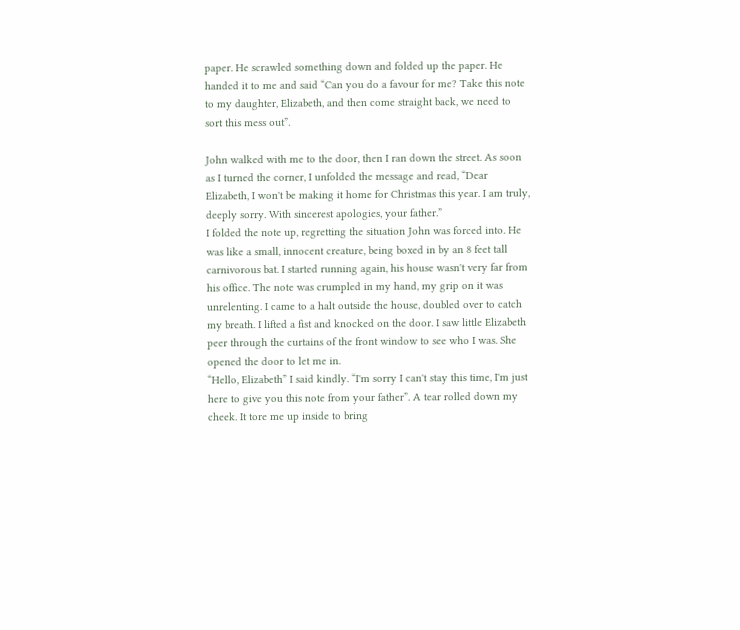paper. He scrawled something down and folded up the paper. He handed it to me and said “Can you do a favour for me? Take this note to my daughter, Elizabeth, and then come straight back, we need to sort this mess out”.

John walked with me to the door, then I ran down the street. As soon as I turned the corner, I unfolded the message and read, “Dear Elizabeth, I won't be making it home for Christmas this year. I am truly, deeply sorry. With sincerest apologies, your father.”
I folded the note up, regretting the situation John was forced into. He was like a small, innocent creature, being boxed in by an 8 feet tall carnivorous bat. I started running again, his house wasn't very far from his office. The note was crumpled in my hand, my grip on it was unrelenting. I came to a halt outside the house, doubled over to catch my breath. I lifted a fist and knocked on the door. I saw little Elizabeth peer through the curtains of the front window to see who I was. She opened the door to let me in.
“Hello, Elizabeth” I said kindly. “I'm sorry I can't stay this time, I'm just here to give you this note from your father”. A tear rolled down my cheek. It tore me up inside to bring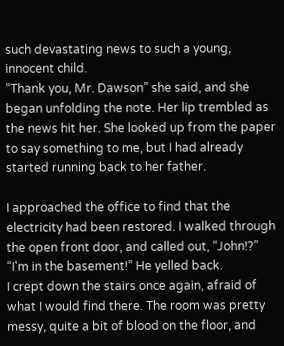such devastating news to such a young, innocent child.
“Thank you, Mr. Dawson” she said, and she began unfolding the note. Her lip trembled as the news hit her. She looked up from the paper to say something to me, but I had already started running back to her father.

I approached the office to find that the electricity had been restored. I walked through the open front door, and called out, “John!?”
“I'm in the basement!” He yelled back.
I crept down the stairs once again, afraid of what I would find there. The room was pretty messy, quite a bit of blood on the floor, and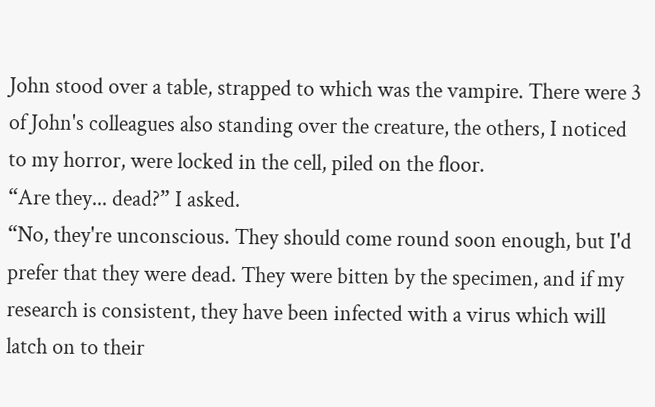John stood over a table, strapped to which was the vampire. There were 3 of John's colleagues also standing over the creature, the others, I noticed to my horror, were locked in the cell, piled on the floor.
“Are they... dead?” I asked.
“No, they're unconscious. They should come round soon enough, but I'd prefer that they were dead. They were bitten by the specimen, and if my research is consistent, they have been infected with a virus which will latch on to their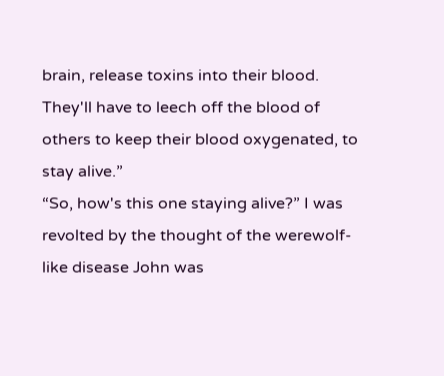brain, release toxins into their blood. They'll have to leech off the blood of others to keep their blood oxygenated, to stay alive.”
“So, how's this one staying alive?” I was revolted by the thought of the werewolf-like disease John was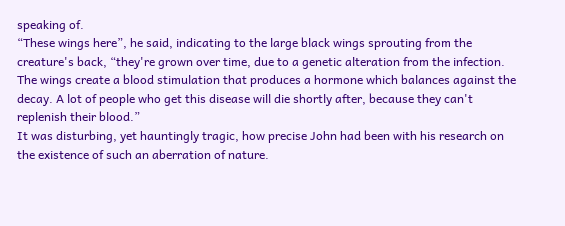speaking of.
“These wings here”, he said, indicating to the large black wings sprouting from the creature's back, “they're grown over time, due to a genetic alteration from the infection. The wings create a blood stimulation that produces a hormone which balances against the decay. A lot of people who get this disease will die shortly after, because they can't replenish their blood.”
It was disturbing, yet hauntingly tragic, how precise John had been with his research on the existence of such an aberration of nature.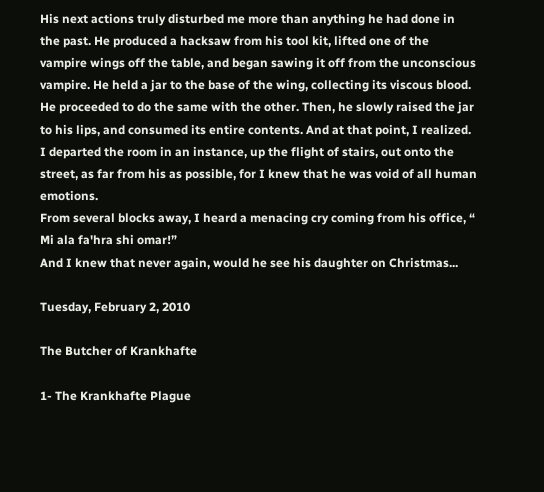His next actions truly disturbed me more than anything he had done in the past. He produced a hacksaw from his tool kit, lifted one of the vampire wings off the table, and began sawing it off from the unconscious vampire. He held a jar to the base of the wing, collecting its viscous blood. He proceeded to do the same with the other. Then, he slowly raised the jar to his lips, and consumed its entire contents. And at that point, I realized. I departed the room in an instance, up the flight of stairs, out onto the street, as far from his as possible, for I knew that he was void of all human emotions.
From several blocks away, I heard a menacing cry coming from his office, “ Mi ala fa'hra shi omar!”
And I knew that never again, would he see his daughter on Christmas...

Tuesday, February 2, 2010

The Butcher of Krankhafte

1- The Krankhafte Plague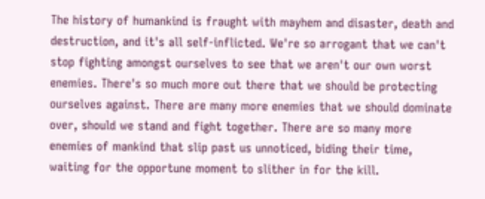The history of humankind is fraught with mayhem and disaster, death and destruction, and it's all self-inflicted. We're so arrogant that we can't stop fighting amongst ourselves to see that we aren't our own worst enemies. There's so much more out there that we should be protecting ourselves against. There are many more enemies that we should dominate over, should we stand and fight together. There are so many more enemies of mankind that slip past us unnoticed, biding their time, waiting for the opportune moment to slither in for the kill.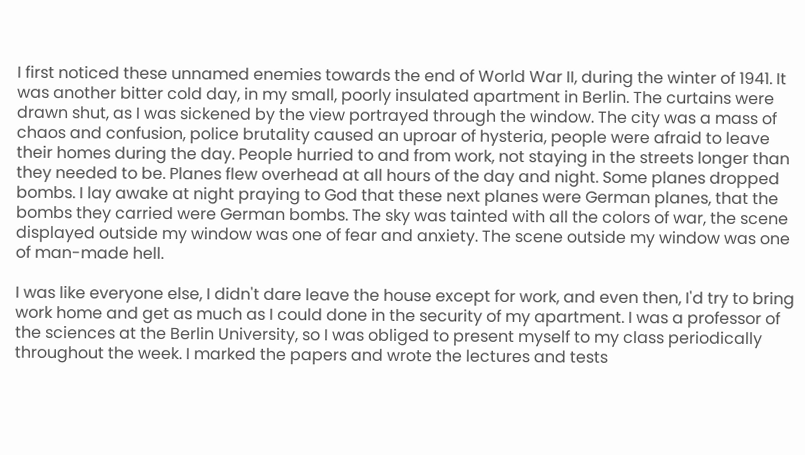I first noticed these unnamed enemies towards the end of World War II, during the winter of 1941. It was another bitter cold day, in my small, poorly insulated apartment in Berlin. The curtains were drawn shut, as I was sickened by the view portrayed through the window. The city was a mass of chaos and confusion, police brutality caused an uproar of hysteria, people were afraid to leave their homes during the day. People hurried to and from work, not staying in the streets longer than they needed to be. Planes flew overhead at all hours of the day and night. Some planes dropped bombs. I lay awake at night praying to God that these next planes were German planes, that the bombs they carried were German bombs. The sky was tainted with all the colors of war, the scene displayed outside my window was one of fear and anxiety. The scene outside my window was one of man-made hell.

I was like everyone else, I didn't dare leave the house except for work, and even then, I'd try to bring work home and get as much as I could done in the security of my apartment. I was a professor of the sciences at the Berlin University, so I was obliged to present myself to my class periodically throughout the week. I marked the papers and wrote the lectures and tests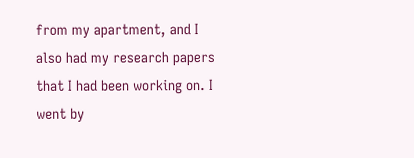from my apartment, and I also had my research papers that I had been working on. I went by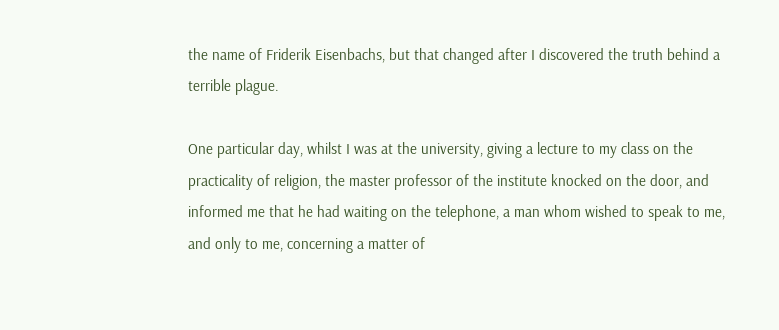the name of Friderik Eisenbachs, but that changed after I discovered the truth behind a terrible plague.

One particular day, whilst I was at the university, giving a lecture to my class on the practicality of religion, the master professor of the institute knocked on the door, and informed me that he had waiting on the telephone, a man whom wished to speak to me, and only to me, concerning a matter of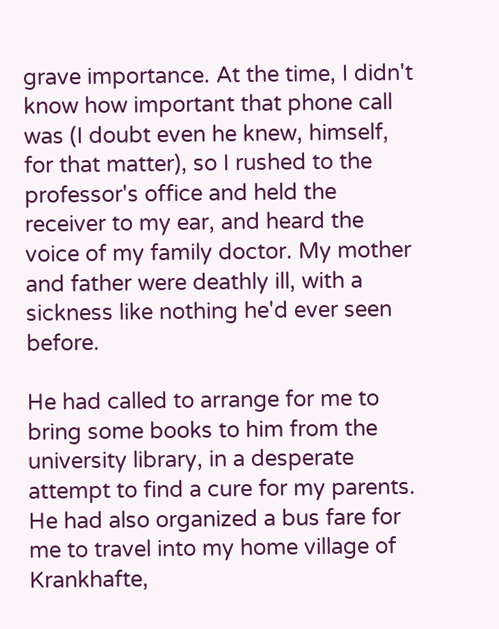grave importance. At the time, I didn't know how important that phone call was (I doubt even he knew, himself, for that matter), so I rushed to the professor's office and held the receiver to my ear, and heard the voice of my family doctor. My mother and father were deathly ill, with a sickness like nothing he'd ever seen before.

He had called to arrange for me to bring some books to him from the university library, in a desperate attempt to find a cure for my parents. He had also organized a bus fare for me to travel into my home village of Krankhafte,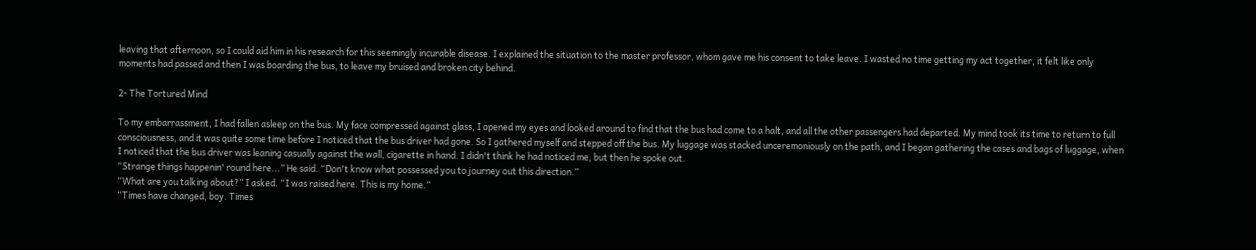leaving that afternoon, so I could aid him in his research for this seemingly incurable disease. I explained the situation to the master professor, whom gave me his consent to take leave. I wasted no time getting my act together, it felt like only moments had passed and then I was boarding the bus, to leave my bruised and broken city behind.

2- The Tortured Mind

To my embarrassment, I had fallen asleep on the bus. My face compressed against glass, I opened my eyes and looked around to find that the bus had come to a halt, and all the other passengers had departed. My mind took its time to return to full consciousness, and it was quite some time before I noticed that the bus driver had gone. So I gathered myself and stepped off the bus. My luggage was stacked unceremoniously on the path, and I began gathering the cases and bags of luggage, when I noticed that the bus driver was leaning casually against the wall, cigarette in hand. I didn't think he had noticed me, but then he spoke out.
“Strange things happenin' round here...” He said. “Don't know what possessed you to journey out this direction.”
“What are you talking about?” I asked. “I was raised here. This is my home.”
“Times have changed, boy. Times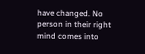have changed. No person in their right mind comes into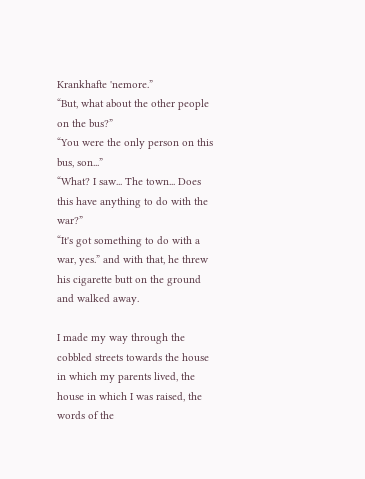Krankhafte 'nemore.”
“But, what about the other people on the bus?”
“You were the only person on this bus, son...”
“What? I saw... The town... Does this have anything to do with the war?”
“It's got something to do with a war, yes.” and with that, he threw his cigarette butt on the ground and walked away.

I made my way through the cobbled streets towards the house in which my parents lived, the house in which I was raised, the words of the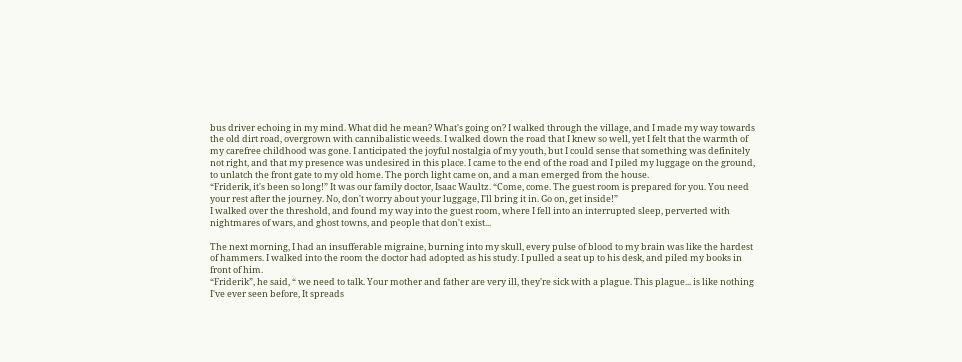bus driver echoing in my mind. What did he mean? What's going on? I walked through the village, and I made my way towards the old dirt road, overgrown with cannibalistic weeds. I walked down the road that I knew so well, yet I felt that the warmth of my carefree childhood was gone. I anticipated the joyful nostalgia of my youth, but I could sense that something was definitely not right, and that my presence was undesired in this place. I came to the end of the road and I piled my luggage on the ground, to unlatch the front gate to my old home. The porch light came on, and a man emerged from the house.
“Friderik, it's been so long!” It was our family doctor, Isaac Waultz. “Come, come. The guest room is prepared for you. You need your rest after the journey. No, don't worry about your luggage, I'll bring it in. Go on, get inside!”
I walked over the threshold, and found my way into the guest room, where I fell into an interrupted sleep, perverted with nightmares of wars, and ghost towns, and people that don't exist...

The next morning, I had an insufferable migraine, burning into my skull, every pulse of blood to my brain was like the hardest of hammers. I walked into the room the doctor had adopted as his study. I pulled a seat up to his desk, and piled my books in front of him.
“Friderik”, he said, “ we need to talk. Your mother and father are very ill, they're sick with a plague. This plague... is like nothing I've ever seen before, It spreads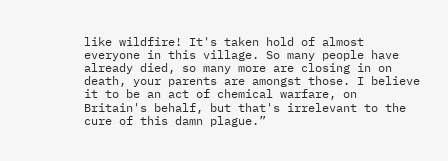like wildfire! It's taken hold of almost everyone in this village. So many people have already died, so many more are closing in on death, your parents are amongst those. I believe it to be an act of chemical warfare, on Britain's behalf, but that's irrelevant to the cure of this damn plague.”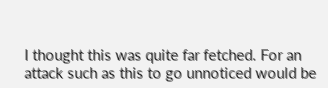I thought this was quite far fetched. For an attack such as this to go unnoticed would be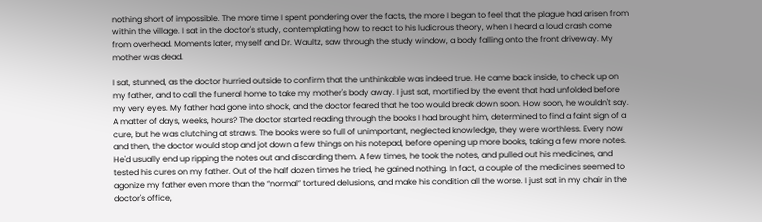nothing short of impossible. The more time I spent pondering over the facts, the more I began to feel that the plague had arisen from within the village. I sat in the doctor's study, contemplating how to react to his ludicrous theory, when I heard a loud crash come from overhead. Moments later, myself and Dr. Waultz, saw through the study window, a body falling onto the front driveway. My mother was dead.

I sat, stunned, as the doctor hurried outside to confirm that the unthinkable was indeed true. He came back inside, to check up on my father, and to call the funeral home to take my mother's body away. I just sat, mortified by the event that had unfolded before my very eyes. My father had gone into shock, and the doctor feared that he too would break down soon. How soon, he wouldn't say. A matter of days, weeks, hours? The doctor started reading through the books I had brought him, determined to find a faint sign of a cure, but he was clutching at straws. The books were so full of unimportant, neglected knowledge, they were worthless. Every now and then, the doctor would stop and jot down a few things on his notepad, before opening up more books, taking a few more notes. He'd usually end up ripping the notes out and discarding them. A few times, he took the notes, and pulled out his medicines, and tested his cures on my father. Out of the half dozen times he tried, he gained nothing. In fact, a couple of the medicines seemed to agonize my father even more than the “normal” tortured delusions, and make his condition all the worse. I just sat in my chair in the doctor's office,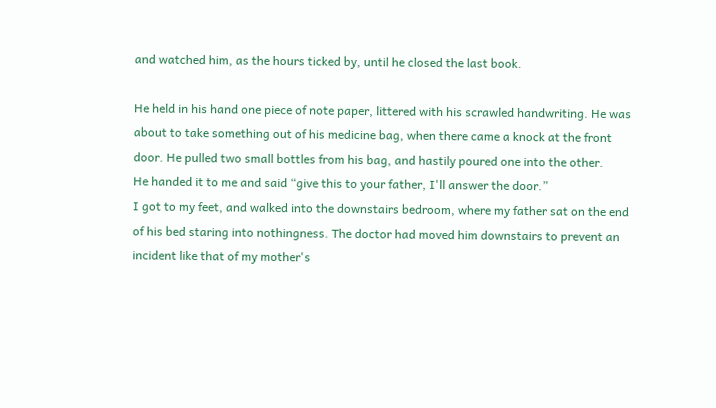and watched him, as the hours ticked by, until he closed the last book.

He held in his hand one piece of note paper, littered with his scrawled handwriting. He was about to take something out of his medicine bag, when there came a knock at the front door. He pulled two small bottles from his bag, and hastily poured one into the other.
He handed it to me and said “give this to your father, I'll answer the door.”
I got to my feet, and walked into the downstairs bedroom, where my father sat on the end of his bed staring into nothingness. The doctor had moved him downstairs to prevent an incident like that of my mother's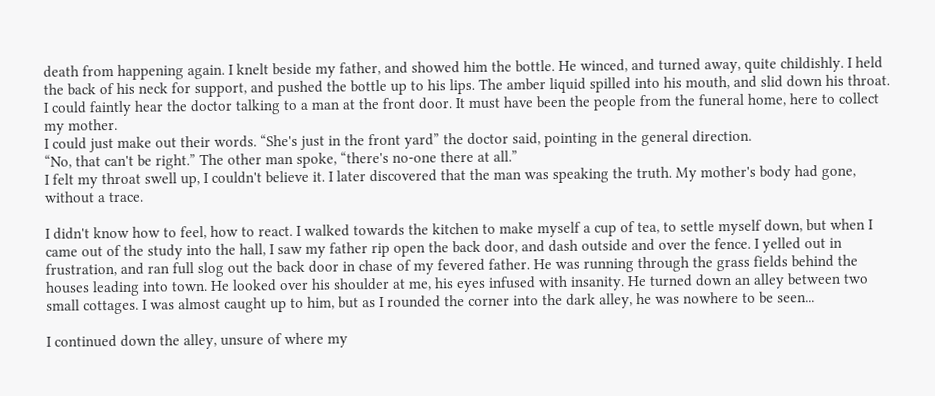death from happening again. I knelt beside my father, and showed him the bottle. He winced, and turned away, quite childishly. I held the back of his neck for support, and pushed the bottle up to his lips. The amber liquid spilled into his mouth, and slid down his throat. I could faintly hear the doctor talking to a man at the front door. It must have been the people from the funeral home, here to collect my mother.
I could just make out their words. “She's just in the front yard” the doctor said, pointing in the general direction.
“No, that can't be right.” The other man spoke, “there's no-one there at all.”
I felt my throat swell up, I couldn't believe it. I later discovered that the man was speaking the truth. My mother's body had gone, without a trace.

I didn't know how to feel, how to react. I walked towards the kitchen to make myself a cup of tea, to settle myself down, but when I came out of the study into the hall, I saw my father rip open the back door, and dash outside and over the fence. I yelled out in frustration, and ran full slog out the back door in chase of my fevered father. He was running through the grass fields behind the houses leading into town. He looked over his shoulder at me, his eyes infused with insanity. He turned down an alley between two small cottages. I was almost caught up to him, but as I rounded the corner into the dark alley, he was nowhere to be seen...

I continued down the alley, unsure of where my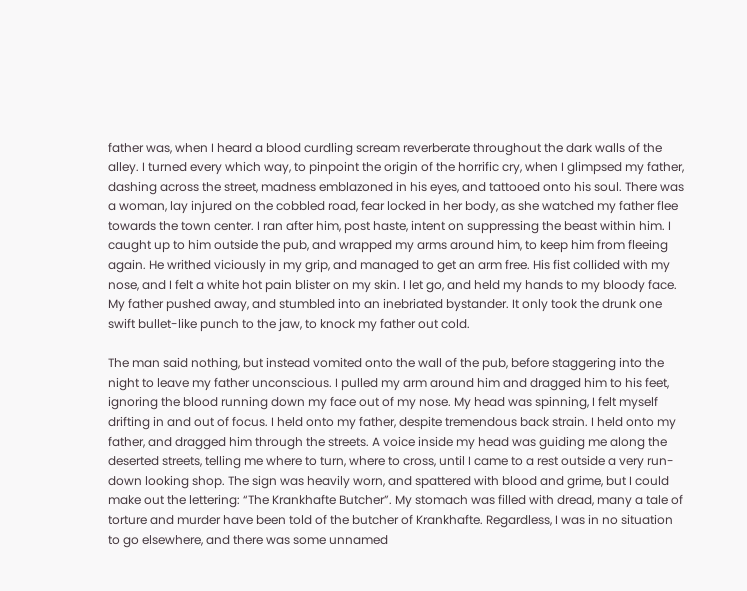father was, when I heard a blood curdling scream reverberate throughout the dark walls of the alley. I turned every which way, to pinpoint the origin of the horrific cry, when I glimpsed my father, dashing across the street, madness emblazoned in his eyes, and tattooed onto his soul. There was a woman, lay injured on the cobbled road, fear locked in her body, as she watched my father flee towards the town center. I ran after him, post haste, intent on suppressing the beast within him. I caught up to him outside the pub, and wrapped my arms around him, to keep him from fleeing again. He writhed viciously in my grip, and managed to get an arm free. His fist collided with my nose, and I felt a white hot pain blister on my skin. I let go, and held my hands to my bloody face. My father pushed away, and stumbled into an inebriated bystander. It only took the drunk one swift bullet-like punch to the jaw, to knock my father out cold.

The man said nothing, but instead vomited onto the wall of the pub, before staggering into the night to leave my father unconscious. I pulled my arm around him and dragged him to his feet, ignoring the blood running down my face out of my nose. My head was spinning, I felt myself drifting in and out of focus. I held onto my father, despite tremendous back strain. I held onto my father, and dragged him through the streets. A voice inside my head was guiding me along the deserted streets, telling me where to turn, where to cross, until I came to a rest outside a very run-down looking shop. The sign was heavily worn, and spattered with blood and grime, but I could make out the lettering: “The Krankhafte Butcher”. My stomach was filled with dread, many a tale of torture and murder have been told of the butcher of Krankhafte. Regardless, I was in no situation to go elsewhere, and there was some unnamed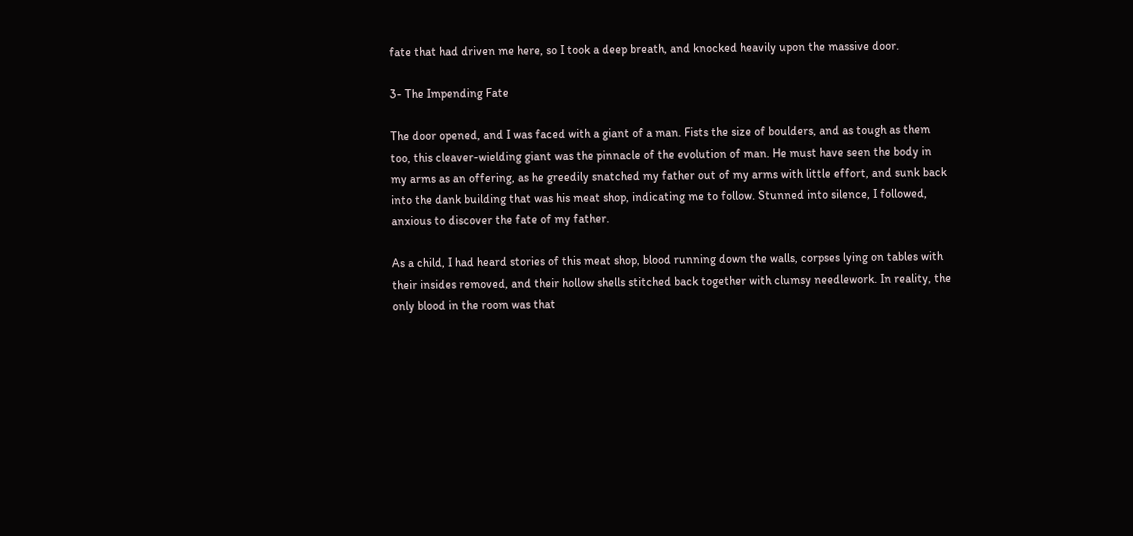fate that had driven me here, so I took a deep breath, and knocked heavily upon the massive door.

3- The Impending Fate

The door opened, and I was faced with a giant of a man. Fists the size of boulders, and as tough as them too, this cleaver-wielding giant was the pinnacle of the evolution of man. He must have seen the body in my arms as an offering, as he greedily snatched my father out of my arms with little effort, and sunk back into the dank building that was his meat shop, indicating me to follow. Stunned into silence, I followed, anxious to discover the fate of my father.

As a child, I had heard stories of this meat shop, blood running down the walls, corpses lying on tables with their insides removed, and their hollow shells stitched back together with clumsy needlework. In reality, the only blood in the room was that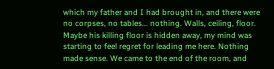which my father and I had brought in, and there were no corpses, no tables... nothing. Walls, ceiling, floor. Maybe his killing floor is hidden away, my mind was starting to feel regret for leading me here. Nothing made sense. We came to the end of the room, and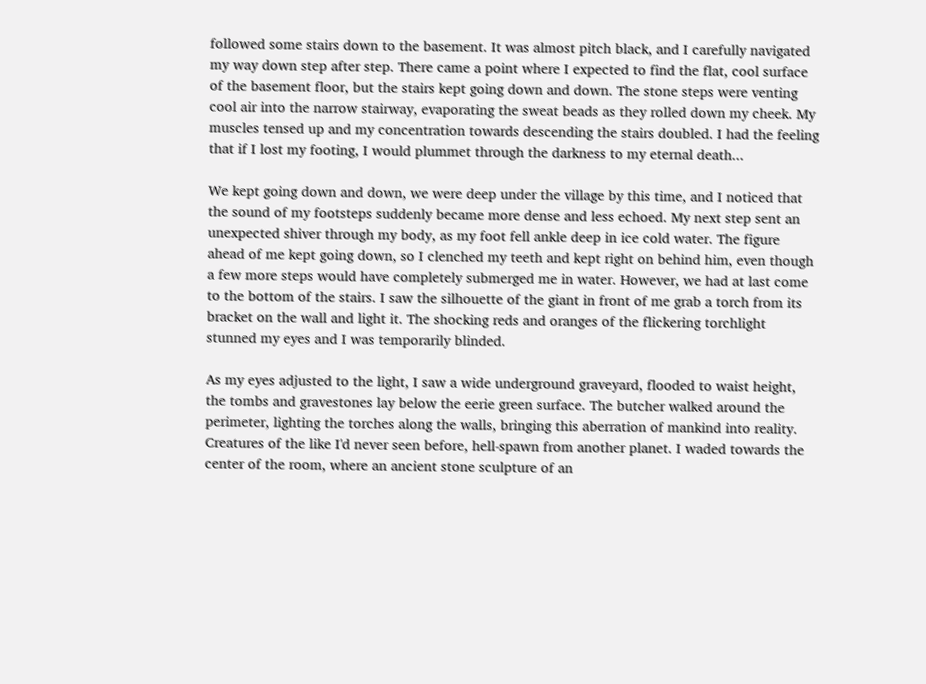followed some stairs down to the basement. It was almost pitch black, and I carefully navigated my way down step after step. There came a point where I expected to find the flat, cool surface of the basement floor, but the stairs kept going down and down. The stone steps were venting cool air into the narrow stairway, evaporating the sweat beads as they rolled down my cheek. My muscles tensed up and my concentration towards descending the stairs doubled. I had the feeling that if I lost my footing, I would plummet through the darkness to my eternal death...

We kept going down and down, we were deep under the village by this time, and I noticed that the sound of my footsteps suddenly became more dense and less echoed. My next step sent an unexpected shiver through my body, as my foot fell ankle deep in ice cold water. The figure ahead of me kept going down, so I clenched my teeth and kept right on behind him, even though a few more steps would have completely submerged me in water. However, we had at last come to the bottom of the stairs. I saw the silhouette of the giant in front of me grab a torch from its bracket on the wall and light it. The shocking reds and oranges of the flickering torchlight stunned my eyes and I was temporarily blinded.

As my eyes adjusted to the light, I saw a wide underground graveyard, flooded to waist height, the tombs and gravestones lay below the eerie green surface. The butcher walked around the perimeter, lighting the torches along the walls, bringing this aberration of mankind into reality. Creatures of the like I'd never seen before, hell-spawn from another planet. I waded towards the center of the room, where an ancient stone sculpture of an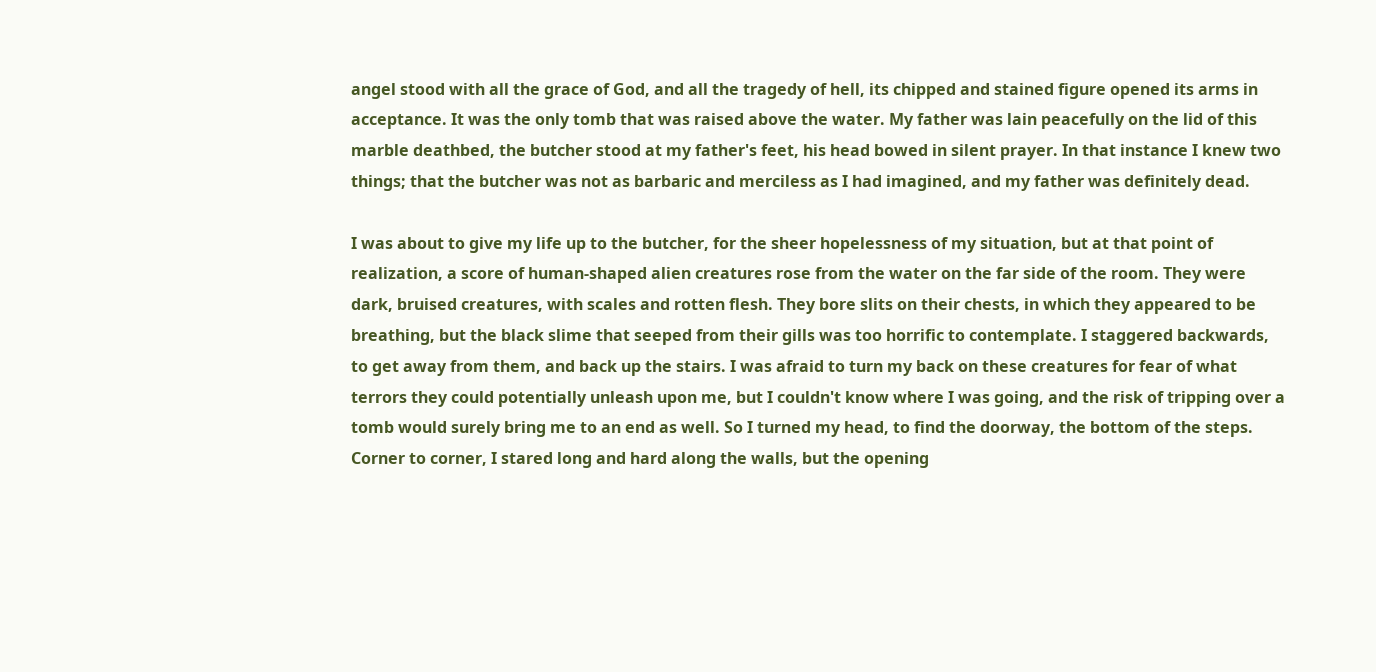angel stood with all the grace of God, and all the tragedy of hell, its chipped and stained figure opened its arms in acceptance. It was the only tomb that was raised above the water. My father was lain peacefully on the lid of this marble deathbed, the butcher stood at my father's feet, his head bowed in silent prayer. In that instance I knew two things; that the butcher was not as barbaric and merciless as I had imagined, and my father was definitely dead.

I was about to give my life up to the butcher, for the sheer hopelessness of my situation, but at that point of realization, a score of human-shaped alien creatures rose from the water on the far side of the room. They were dark, bruised creatures, with scales and rotten flesh. They bore slits on their chests, in which they appeared to be breathing, but the black slime that seeped from their gills was too horrific to contemplate. I staggered backwards, to get away from them, and back up the stairs. I was afraid to turn my back on these creatures for fear of what terrors they could potentially unleash upon me, but I couldn't know where I was going, and the risk of tripping over a tomb would surely bring me to an end as well. So I turned my head, to find the doorway, the bottom of the steps. Corner to corner, I stared long and hard along the walls, but the opening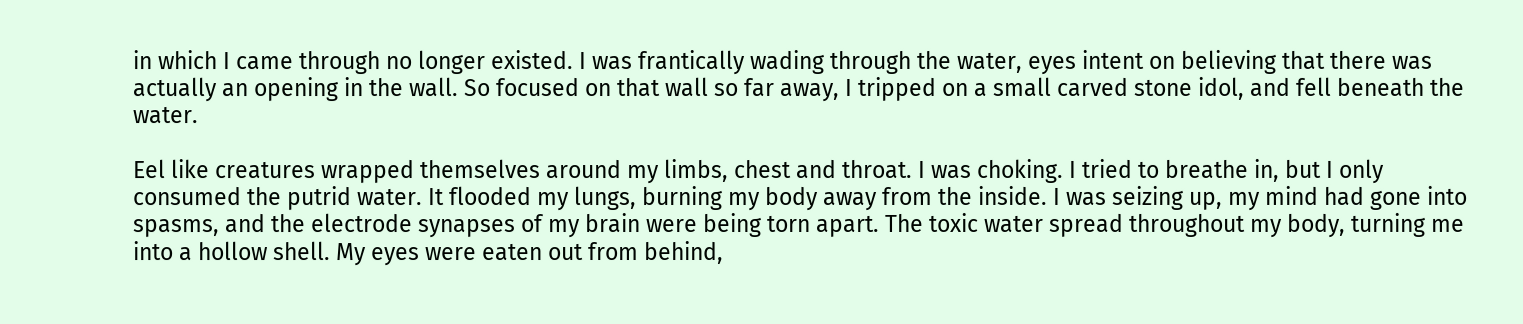in which I came through no longer existed. I was frantically wading through the water, eyes intent on believing that there was actually an opening in the wall. So focused on that wall so far away, I tripped on a small carved stone idol, and fell beneath the water.

Eel like creatures wrapped themselves around my limbs, chest and throat. I was choking. I tried to breathe in, but I only consumed the putrid water. It flooded my lungs, burning my body away from the inside. I was seizing up, my mind had gone into spasms, and the electrode synapses of my brain were being torn apart. The toxic water spread throughout my body, turning me into a hollow shell. My eyes were eaten out from behind,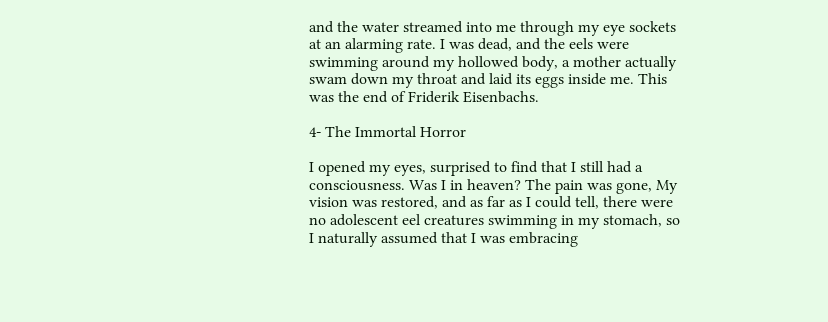and the water streamed into me through my eye sockets at an alarming rate. I was dead, and the eels were swimming around my hollowed body, a mother actually swam down my throat and laid its eggs inside me. This was the end of Friderik Eisenbachs.

4- The Immortal Horror

I opened my eyes, surprised to find that I still had a consciousness. Was I in heaven? The pain was gone, My vision was restored, and as far as I could tell, there were no adolescent eel creatures swimming in my stomach, so I naturally assumed that I was embracing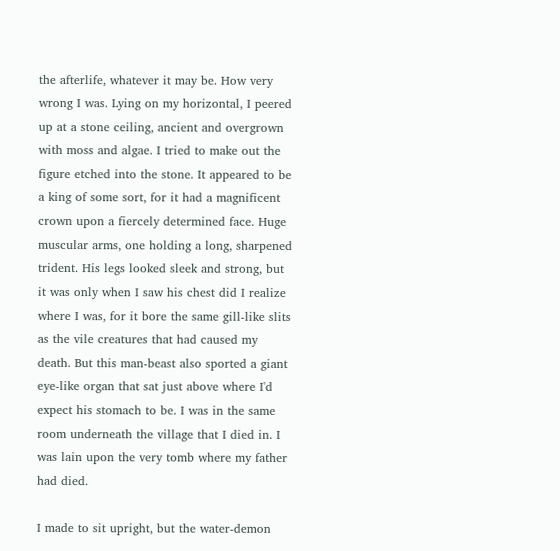the afterlife, whatever it may be. How very wrong I was. Lying on my horizontal, I peered up at a stone ceiling, ancient and overgrown with moss and algae. I tried to make out the figure etched into the stone. It appeared to be a king of some sort, for it had a magnificent crown upon a fiercely determined face. Huge muscular arms, one holding a long, sharpened trident. His legs looked sleek and strong, but it was only when I saw his chest did I realize where I was, for it bore the same gill-like slits as the vile creatures that had caused my death. But this man-beast also sported a giant eye-like organ that sat just above where I'd expect his stomach to be. I was in the same room underneath the village that I died in. I was lain upon the very tomb where my father had died.

I made to sit upright, but the water-demon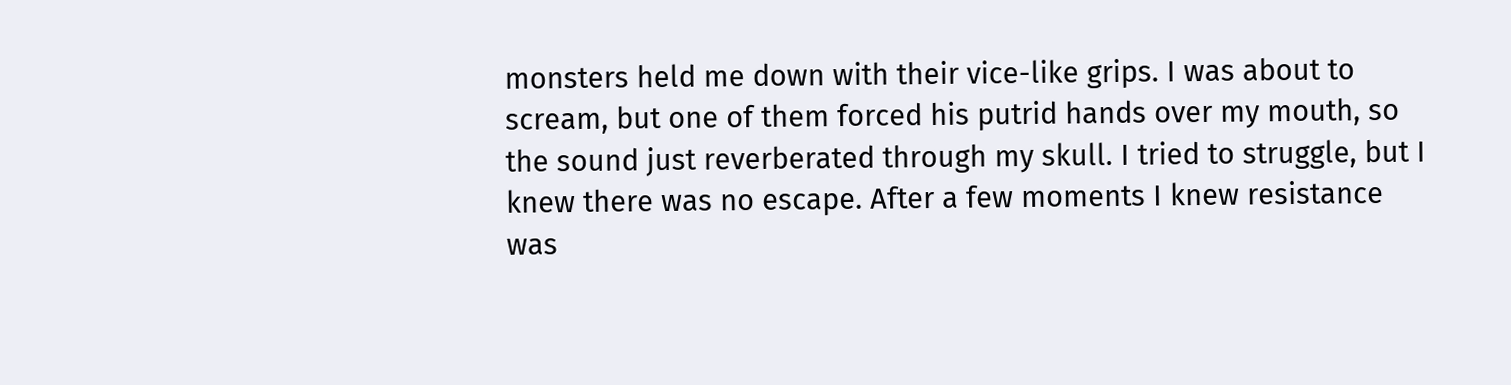monsters held me down with their vice-like grips. I was about to scream, but one of them forced his putrid hands over my mouth, so the sound just reverberated through my skull. I tried to struggle, but I knew there was no escape. After a few moments I knew resistance was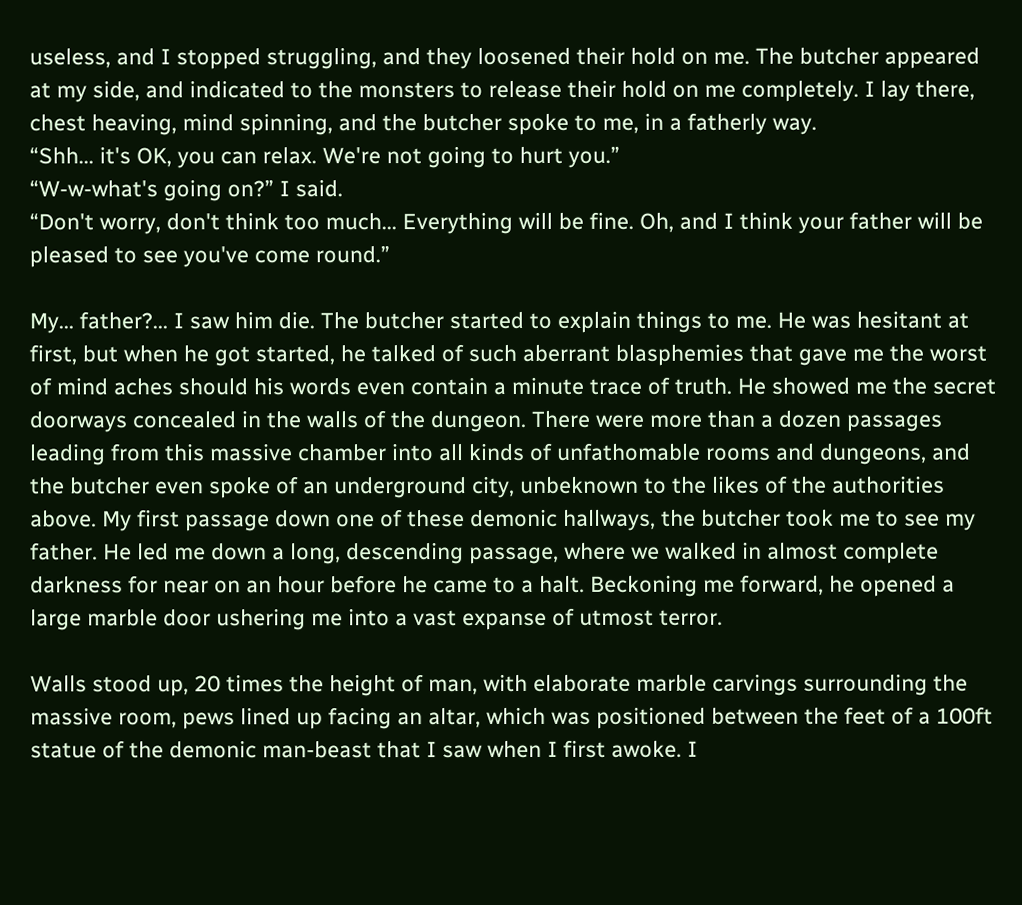useless, and I stopped struggling, and they loosened their hold on me. The butcher appeared at my side, and indicated to the monsters to release their hold on me completely. I lay there, chest heaving, mind spinning, and the butcher spoke to me, in a fatherly way.
“Shh... it's OK, you can relax. We're not going to hurt you.”
“W-w-what's going on?” I said.
“Don't worry, don't think too much... Everything will be fine. Oh, and I think your father will be pleased to see you've come round.”

My... father?... I saw him die. The butcher started to explain things to me. He was hesitant at first, but when he got started, he talked of such aberrant blasphemies that gave me the worst of mind aches should his words even contain a minute trace of truth. He showed me the secret doorways concealed in the walls of the dungeon. There were more than a dozen passages leading from this massive chamber into all kinds of unfathomable rooms and dungeons, and the butcher even spoke of an underground city, unbeknown to the likes of the authorities above. My first passage down one of these demonic hallways, the butcher took me to see my father. He led me down a long, descending passage, where we walked in almost complete darkness for near on an hour before he came to a halt. Beckoning me forward, he opened a large marble door ushering me into a vast expanse of utmost terror.

Walls stood up, 20 times the height of man, with elaborate marble carvings surrounding the massive room, pews lined up facing an altar, which was positioned between the feet of a 100ft statue of the demonic man-beast that I saw when I first awoke. I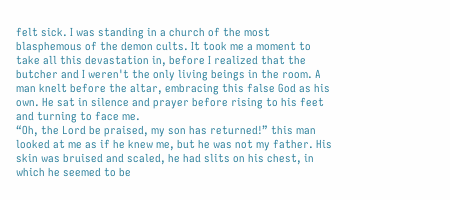felt sick. I was standing in a church of the most blasphemous of the demon cults. It took me a moment to take all this devastation in, before I realized that the butcher and I weren't the only living beings in the room. A man knelt before the altar, embracing this false God as his own. He sat in silence and prayer before rising to his feet and turning to face me.
“Oh, the Lord be praised, my son has returned!” this man looked at me as if he knew me, but he was not my father. His skin was bruised and scaled, he had slits on his chest, in which he seemed to be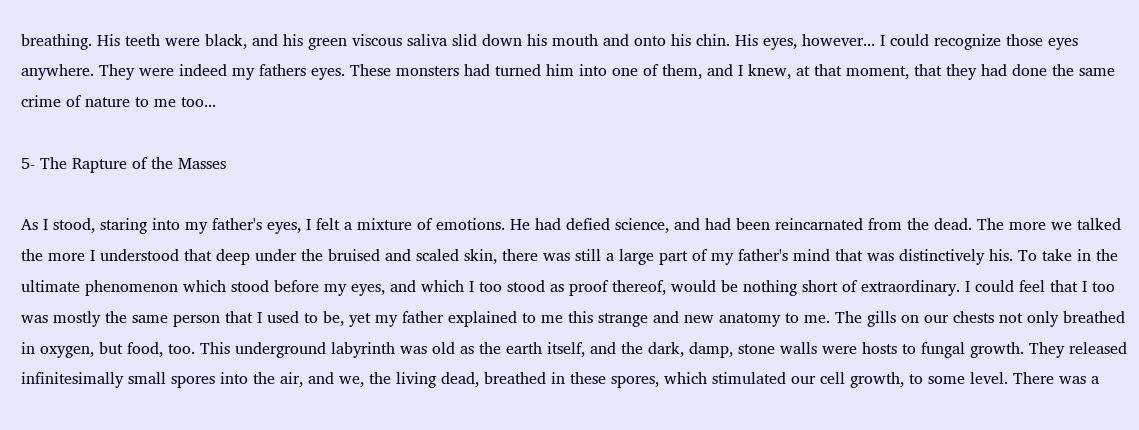breathing. His teeth were black, and his green viscous saliva slid down his mouth and onto his chin. His eyes, however... I could recognize those eyes anywhere. They were indeed my fathers eyes. These monsters had turned him into one of them, and I knew, at that moment, that they had done the same crime of nature to me too...

5- The Rapture of the Masses

As I stood, staring into my father's eyes, I felt a mixture of emotions. He had defied science, and had been reincarnated from the dead. The more we talked the more I understood that deep under the bruised and scaled skin, there was still a large part of my father's mind that was distinctively his. To take in the ultimate phenomenon which stood before my eyes, and which I too stood as proof thereof, would be nothing short of extraordinary. I could feel that I too was mostly the same person that I used to be, yet my father explained to me this strange and new anatomy to me. The gills on our chests not only breathed in oxygen, but food, too. This underground labyrinth was old as the earth itself, and the dark, damp, stone walls were hosts to fungal growth. They released infinitesimally small spores into the air, and we, the living dead, breathed in these spores, which stimulated our cell growth, to some level. There was a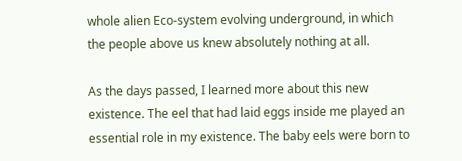whole alien Eco-system evolving underground, in which the people above us knew absolutely nothing at all.

As the days passed, I learned more about this new existence. The eel that had laid eggs inside me played an essential role in my existence. The baby eels were born to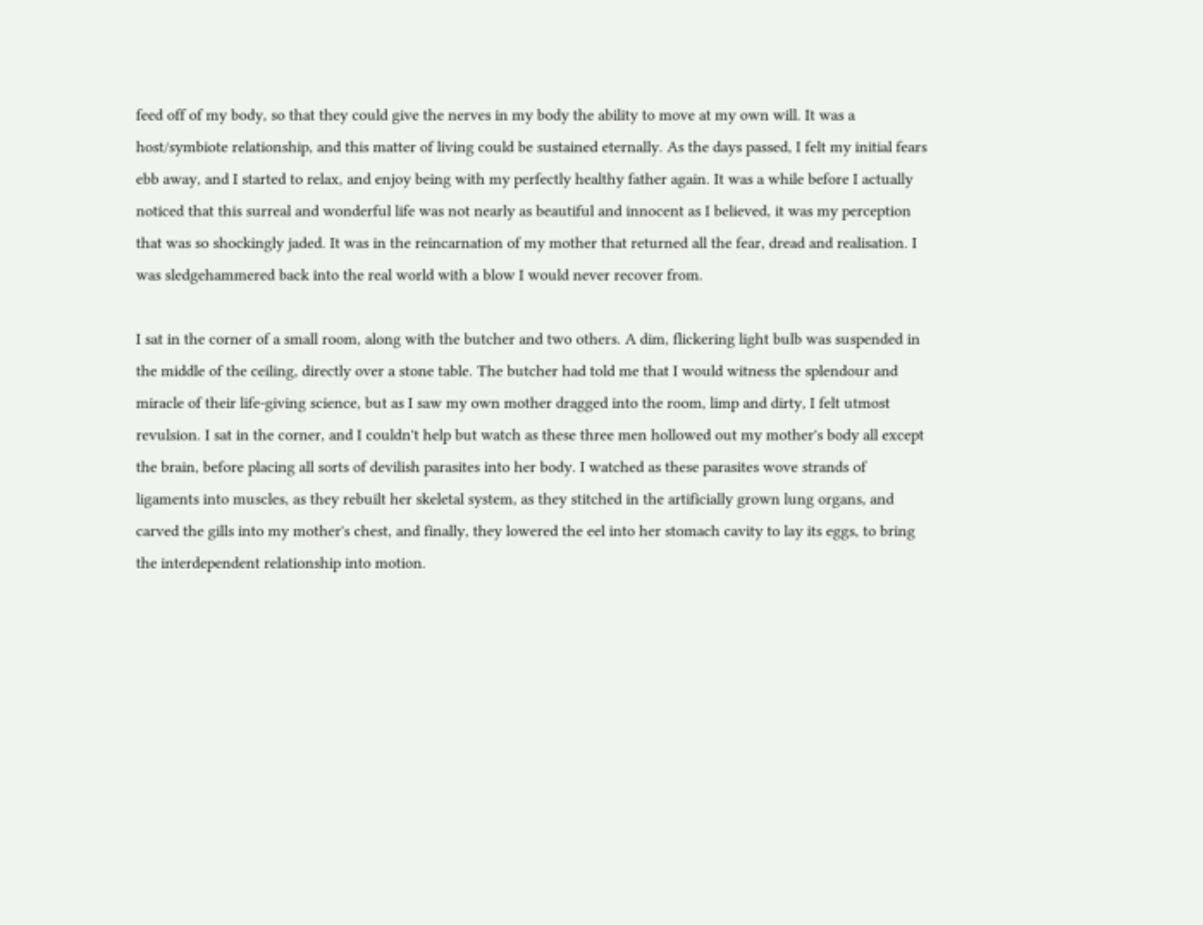feed off of my body, so that they could give the nerves in my body the ability to move at my own will. It was a host/symbiote relationship, and this matter of living could be sustained eternally. As the days passed, I felt my initial fears ebb away, and I started to relax, and enjoy being with my perfectly healthy father again. It was a while before I actually noticed that this surreal and wonderful life was not nearly as beautiful and innocent as I believed, it was my perception that was so shockingly jaded. It was in the reincarnation of my mother that returned all the fear, dread and realisation. I was sledgehammered back into the real world with a blow I would never recover from.

I sat in the corner of a small room, along with the butcher and two others. A dim, flickering light bulb was suspended in the middle of the ceiling, directly over a stone table. The butcher had told me that I would witness the splendour and miracle of their life-giving science, but as I saw my own mother dragged into the room, limp and dirty, I felt utmost revulsion. I sat in the corner, and I couldn't help but watch as these three men hollowed out my mother's body all except the brain, before placing all sorts of devilish parasites into her body. I watched as these parasites wove strands of ligaments into muscles, as they rebuilt her skeletal system, as they stitched in the artificially grown lung organs, and carved the gills into my mother's chest, and finally, they lowered the eel into her stomach cavity to lay its eggs, to bring the interdependent relationship into motion.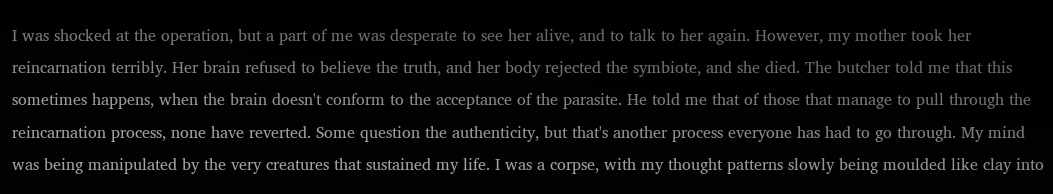I was shocked at the operation, but a part of me was desperate to see her alive, and to talk to her again. However, my mother took her reincarnation terribly. Her brain refused to believe the truth, and her body rejected the symbiote, and she died. The butcher told me that this sometimes happens, when the brain doesn't conform to the acceptance of the parasite. He told me that of those that manage to pull through the reincarnation process, none have reverted. Some question the authenticity, but that's another process everyone has had to go through. My mind was being manipulated by the very creatures that sustained my life. I was a corpse, with my thought patterns slowly being moulded like clay into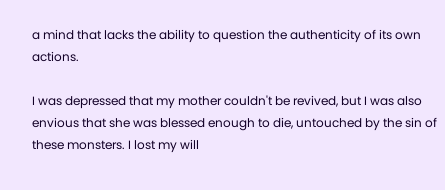a mind that lacks the ability to question the authenticity of its own actions.

I was depressed that my mother couldn't be revived, but I was also envious that she was blessed enough to die, untouched by the sin of these monsters. I lost my will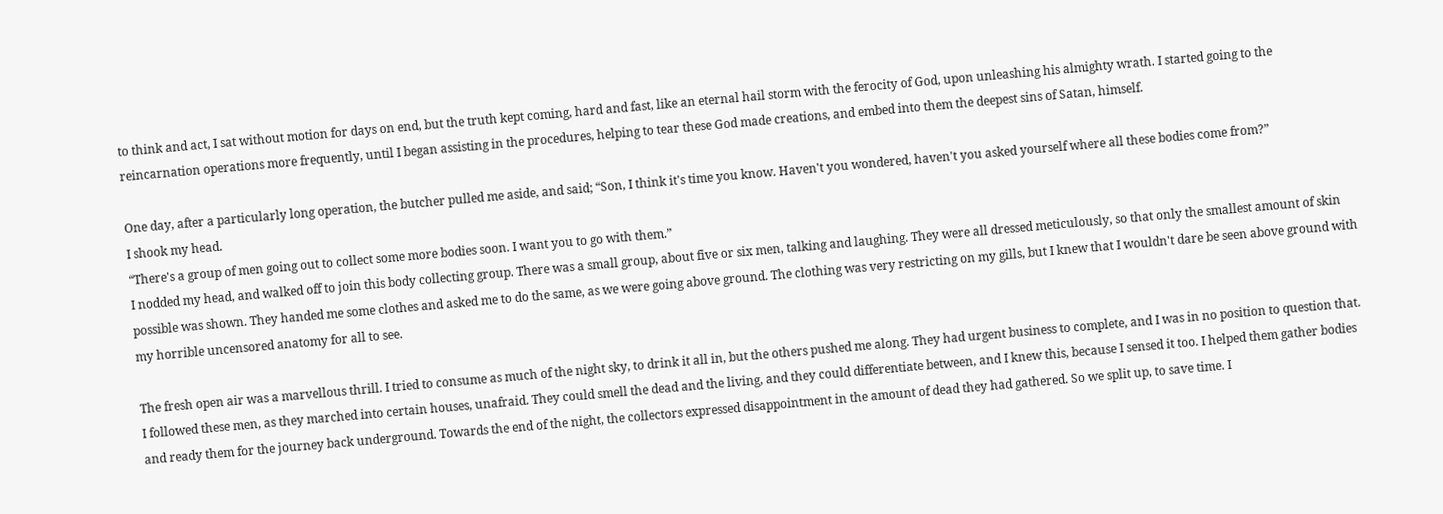to think and act, I sat without motion for days on end, but the truth kept coming, hard and fast, like an eternal hail storm with the ferocity of God, upon unleashing his almighty wrath. I started going to the reincarnation operations more frequently, until I began assisting in the procedures, helping to tear these God made creations, and embed into them the deepest sins of Satan, himself.

One day, after a particularly long operation, the butcher pulled me aside, and said; “Son, I think it's time you know. Haven't you wondered, haven't you asked yourself where all these bodies come from?”
I shook my head.
“There's a group of men going out to collect some more bodies soon. I want you to go with them.”
I nodded my head, and walked off to join this body collecting group. There was a small group, about five or six men, talking and laughing. They were all dressed meticulously, so that only the smallest amount of skin possible was shown. They handed me some clothes and asked me to do the same, as we were going above ground. The clothing was very restricting on my gills, but I knew that I wouldn't dare be seen above ground with my horrible uncensored anatomy for all to see.

The fresh open air was a marvellous thrill. I tried to consume as much of the night sky, to drink it all in, but the others pushed me along. They had urgent business to complete, and I was in no position to question that. I followed these men, as they marched into certain houses, unafraid. They could smell the dead and the living, and they could differentiate between, and I knew this, because I sensed it too. I helped them gather bodies and ready them for the journey back underground. Towards the end of the night, the collectors expressed disappointment in the amount of dead they had gathered. So we split up, to save time. I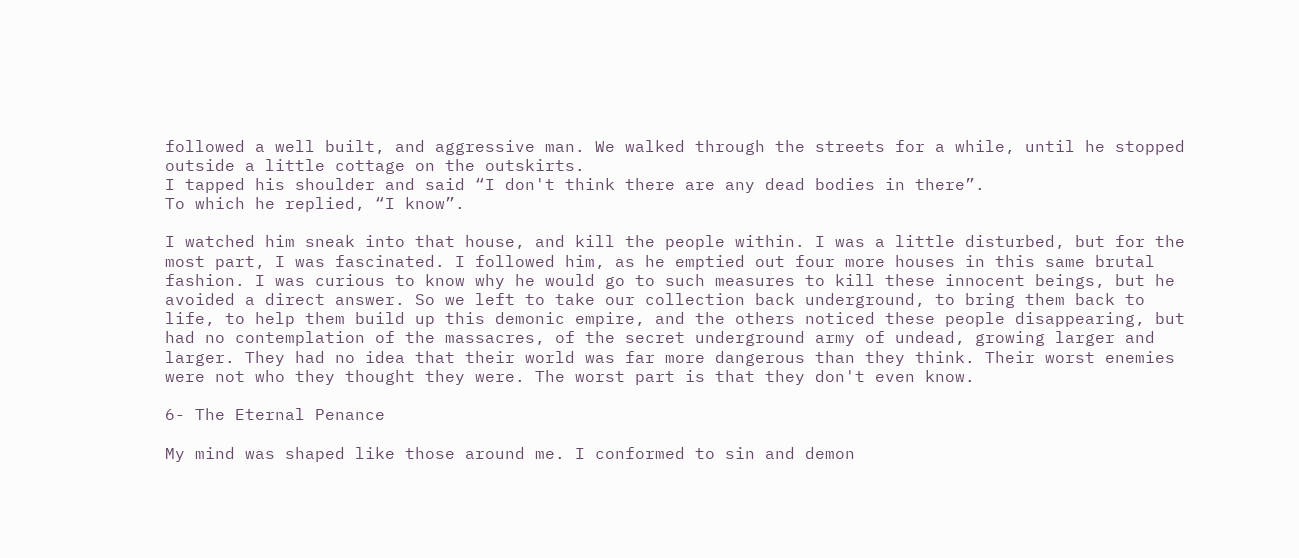followed a well built, and aggressive man. We walked through the streets for a while, until he stopped outside a little cottage on the outskirts.
I tapped his shoulder and said “I don't think there are any dead bodies in there”.
To which he replied, “I know”.

I watched him sneak into that house, and kill the people within. I was a little disturbed, but for the most part, I was fascinated. I followed him, as he emptied out four more houses in this same brutal fashion. I was curious to know why he would go to such measures to kill these innocent beings, but he avoided a direct answer. So we left to take our collection back underground, to bring them back to life, to help them build up this demonic empire, and the others noticed these people disappearing, but had no contemplation of the massacres, of the secret underground army of undead, growing larger and larger. They had no idea that their world was far more dangerous than they think. Their worst enemies were not who they thought they were. The worst part is that they don't even know.

6- The Eternal Penance

My mind was shaped like those around me. I conformed to sin and demon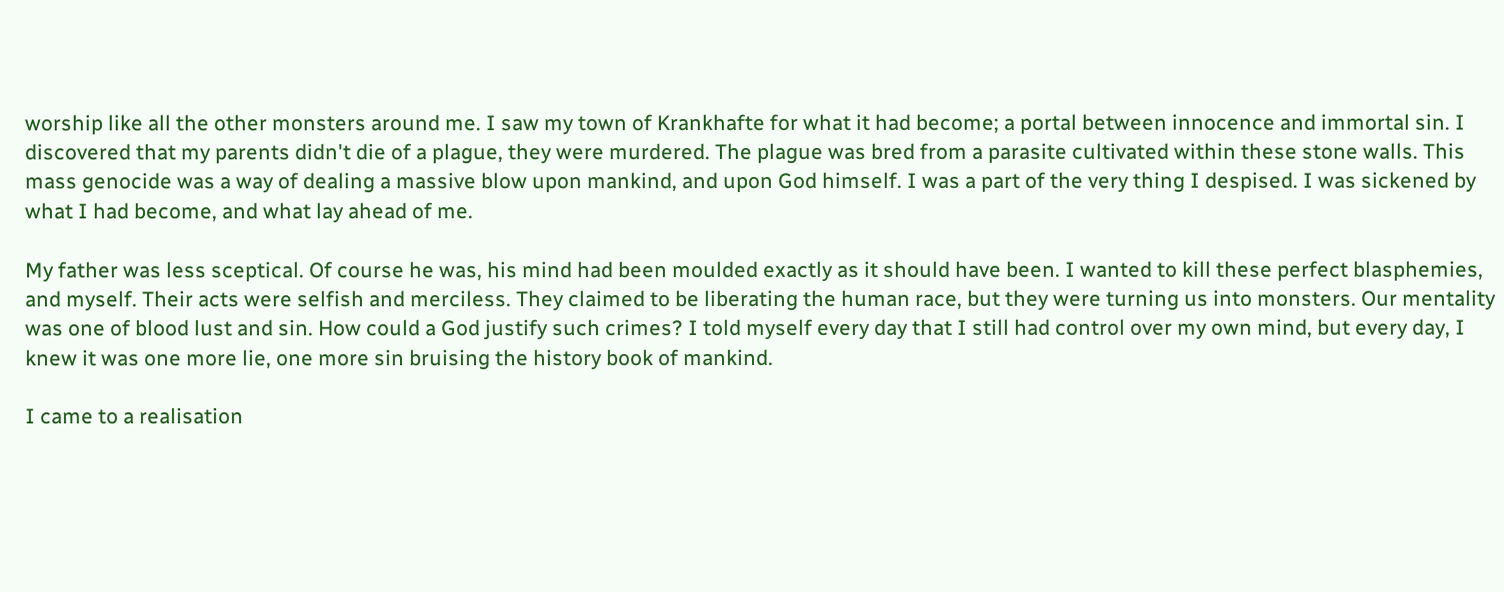worship like all the other monsters around me. I saw my town of Krankhafte for what it had become; a portal between innocence and immortal sin. I discovered that my parents didn't die of a plague, they were murdered. The plague was bred from a parasite cultivated within these stone walls. This mass genocide was a way of dealing a massive blow upon mankind, and upon God himself. I was a part of the very thing I despised. I was sickened by what I had become, and what lay ahead of me.

My father was less sceptical. Of course he was, his mind had been moulded exactly as it should have been. I wanted to kill these perfect blasphemies, and myself. Their acts were selfish and merciless. They claimed to be liberating the human race, but they were turning us into monsters. Our mentality was one of blood lust and sin. How could a God justify such crimes? I told myself every day that I still had control over my own mind, but every day, I knew it was one more lie, one more sin bruising the history book of mankind.

I came to a realisation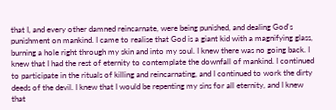that I, and every other damned reincarnate, were being punished, and dealing God's punishment on mankind. I came to realise that God is a giant kid with a magnifying glass, burning a hole right through my skin and into my soul. I knew there was no going back. I knew that I had the rest of eternity to contemplate the downfall of mankind. I continued to participate in the rituals of killing and reincarnating, and I continued to work the dirty deeds of the devil. I knew that I would be repenting my sins for all eternity, and I knew that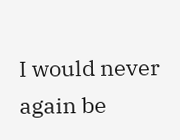I would never again be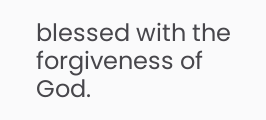blessed with the forgiveness of God.